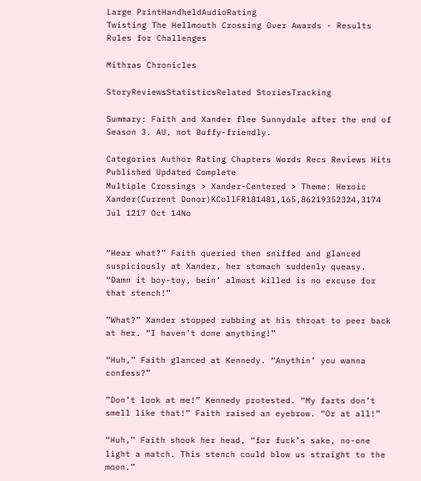Large PrintHandheldAudioRating
Twisting The Hellmouth Crossing Over Awards - Results
Rules for Challenges

Mithras Chronicles

StoryReviewsStatisticsRelated StoriesTracking

Summary: Faith and Xander flee Sunnydale after the end of Season 3. AU, not Buffy-friendly.

Categories Author Rating Chapters Words Recs Reviews Hits Published Updated Complete
Multiple Crossings > Xander-Centered > Theme: Heroic Xander(Current Donor)KCollFR181481,165,86219352324,3174 Jul 1217 Oct 14No


“Hear what?” Faith queried then sniffed and glanced suspiciously at Xander, her stomach suddenly queasy. “Damn it boy-toy, bein’ almost killed is no excuse for that stench!”

”What?” Xander stopped rubbing at his throat to peer back at her. “I haven’t done anything!”

“Huh,” Faith glanced at Kennedy. “Anythin’ you wanna confess?”

”Don’t look at me!” Kennedy protested. “My farts don’t smell like that!” Faith raised an eyebrow. “Or at all!”

“Huh,” Faith shook her head, “for fuck’s sake, no-one light a match. This stench could blow us straight to the moon.”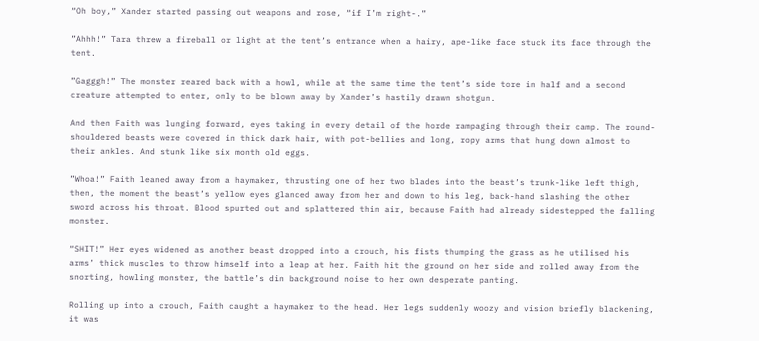“Oh boy,” Xander started passing out weapons and rose, “if I’m right-.”

”Ahhh!” Tara threw a fireball or light at the tent’s entrance when a hairy, ape-like face stuck its face through the tent.

”Gagggh!” The monster reared back with a howl, while at the same time the tent’s side tore in half and a second creature attempted to enter, only to be blown away by Xander’s hastily drawn shotgun.

And then Faith was lunging forward, eyes taking in every detail of the horde rampaging through their camp. The round-shouldered beasts were covered in thick dark hair, with pot-bellies and long, ropy arms that hung down almost to their ankles. And stunk like six month old eggs.

”Whoa!” Faith leaned away from a haymaker, thrusting one of her two blades into the beast’s trunk-like left thigh, then, the moment the beast’s yellow eyes glanced away from her and down to his leg, back-hand slashing the other sword across his throat. Blood spurted out and splattered thin air, because Faith had already sidestepped the falling monster.

“SHIT!” Her eyes widened as another beast dropped into a crouch, his fists thumping the grass as he utilised his arms’ thick muscles to throw himself into a leap at her. Faith hit the ground on her side and rolled away from the snorting, howling monster, the battle’s din background noise to her own desperate panting.

Rolling up into a crouch, Faith caught a haymaker to the head. Her legs suddenly woozy and vision briefly blackening, it was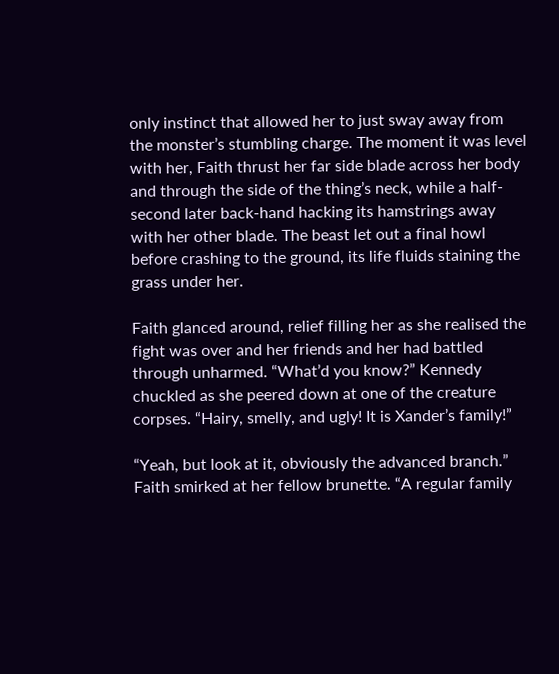only instinct that allowed her to just sway away from the monster’s stumbling charge. The moment it was level with her, Faith thrust her far side blade across her body and through the side of the thing’s neck, while a half-second later back-hand hacking its hamstrings away with her other blade. The beast let out a final howl before crashing to the ground, its life fluids staining the grass under her.

Faith glanced around, relief filling her as she realised the fight was over and her friends and her had battled through unharmed. “What’d you know?” Kennedy chuckled as she peered down at one of the creature corpses. “Hairy, smelly, and ugly! It is Xander’s family!”

“Yeah, but look at it, obviously the advanced branch.” Faith smirked at her fellow brunette. “A regular family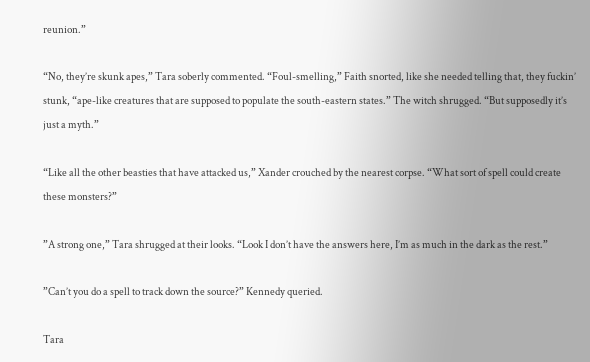reunion.”

“No, they’re skunk apes,” Tara soberly commented. “Foul-smelling,” Faith snorted, like she needed telling that, they fuckin’ stunk, “ape-like creatures that are supposed to populate the south-eastern states.” The witch shrugged. “But supposedly it’s just a myth.”

“Like all the other beasties that have attacked us,” Xander crouched by the nearest corpse. “What sort of spell could create these monsters?”

”A strong one,” Tara shrugged at their looks. “Look I don’t have the answers here, I’m as much in the dark as the rest.”

”Can’t you do a spell to track down the source?” Kennedy queried.

Tara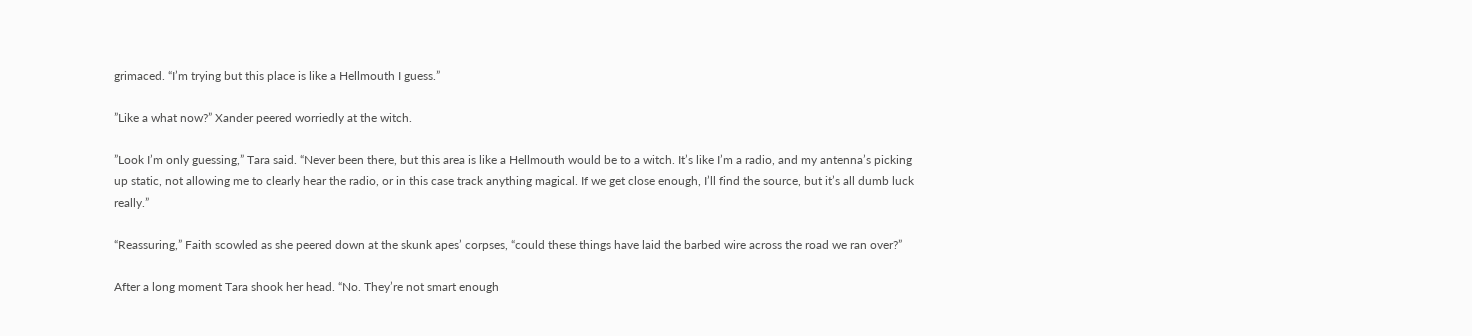grimaced. “I’m trying but this place is like a Hellmouth I guess.”

”Like a what now?” Xander peered worriedly at the witch.

”Look I’m only guessing,” Tara said. “Never been there, but this area is like a Hellmouth would be to a witch. It’s like I’m a radio, and my antenna’s picking up static, not allowing me to clearly hear the radio, or in this case track anything magical. If we get close enough, I’ll find the source, but it’s all dumb luck really.”

“Reassuring,” Faith scowled as she peered down at the skunk apes’ corpses, “could these things have laid the barbed wire across the road we ran over?”

After a long moment Tara shook her head. “No. They’re not smart enough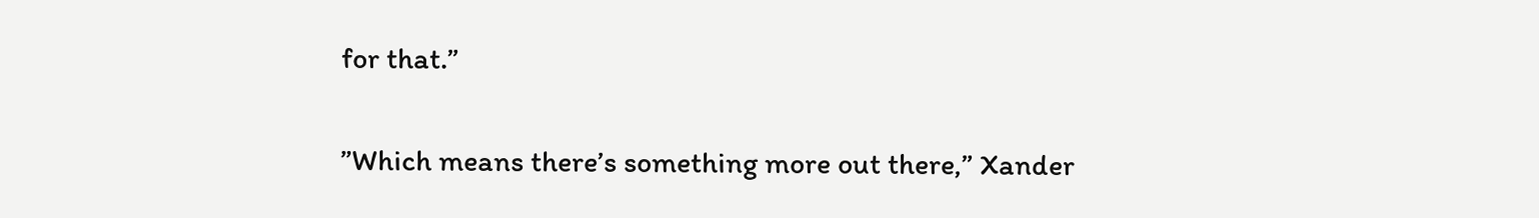for that.”

”Which means there’s something more out there,” Xander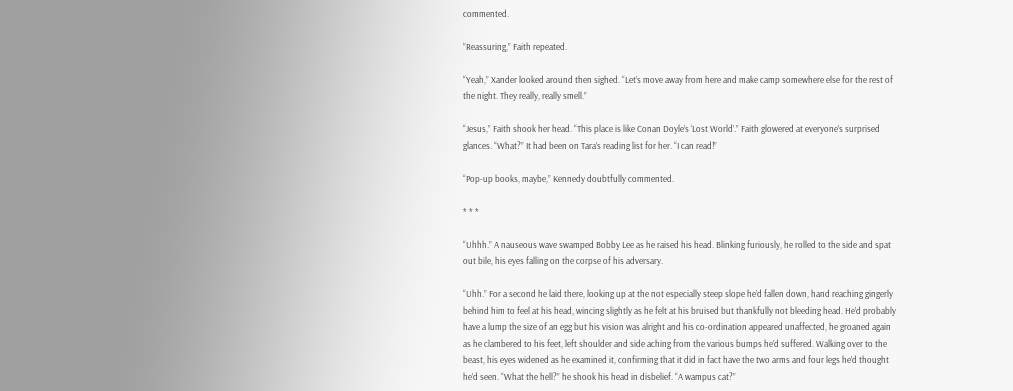commented.

”Reassuring,” Faith repeated.

“Yeah,” Xander looked around then sighed. “Let’s move away from here and make camp somewhere else for the rest of the night. They really, really smell.”

“Jesus,” Faith shook her head. “This place is like Conan Doyle’s ‘Lost World’.” Faith glowered at everyone’s surprised glances. “What?” It had been on Tara’s reading list for her. “I can read!”

“Pop-up books, maybe,” Kennedy doubtfully commented.

* * *

“Uhhh.” A nauseous wave swamped Bobby Lee as he raised his head. Blinking furiously, he rolled to the side and spat out bile, his eyes falling on the corpse of his adversary.

“Uhh.” For a second he laid there, looking up at the not especially steep slope he’d fallen down, hand reaching gingerly behind him to feel at his head, wincing slightly as he felt at his bruised but thankfully not bleeding head. He’d probably have a lump the size of an egg but his vision was alright and his co-ordination appeared unaffected, he groaned again as he clambered to his feet, left shoulder and side aching from the various bumps he’d suffered. Walking over to the beast, his eyes widened as he examined it, confirming that it did in fact have the two arms and four legs he’d thought he’d seen. “What the hell?” he shook his head in disbelief. “A wampus cat?”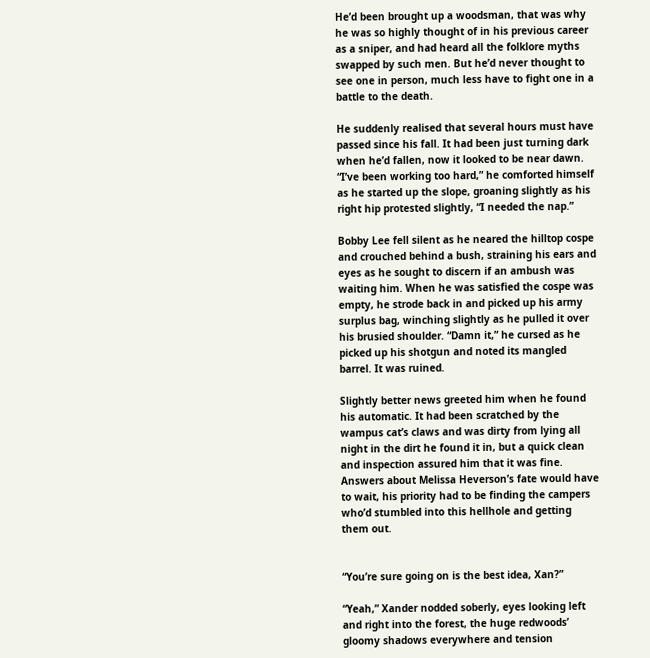He’d been brought up a woodsman, that was why he was so highly thought of in his previous career as a sniper, and had heard all the folklore myths swapped by such men. But he’d never thought to see one in person, much less have to fight one in a battle to the death.

He suddenly realised that several hours must have passed since his fall. It had been just turning dark when he’d fallen, now it looked to be near dawn. “I’ve been working too hard,” he comforted himself as he started up the slope, groaning slightly as his right hip protested slightly, “I needed the nap.”

Bobby Lee fell silent as he neared the hilltop cospe and crouched behind a bush, straining his ears and eyes as he sought to discern if an ambush was waiting him. When he was satisfied the cospe was empty, he strode back in and picked up his army surplus bag, winching slightly as he pulled it over his brusied shoulder. “Damn it,” he cursed as he picked up his shotgun and noted its mangled barrel. It was ruined.

Slightly better news greeted him when he found his automatic. It had been scratched by the wampus cat’s claws and was dirty from lying all night in the dirt he found it in, but a quick clean and inspection assured him that it was fine. Answers about Melissa Heverson’s fate would have to wait, his priority had to be finding the campers who’d stumbled into this hellhole and getting them out.


“You’re sure going on is the best idea, Xan?”

“Yeah,” Xander nodded soberly, eyes looking left and right into the forest, the huge redwoods’ gloomy shadows everywhere and tension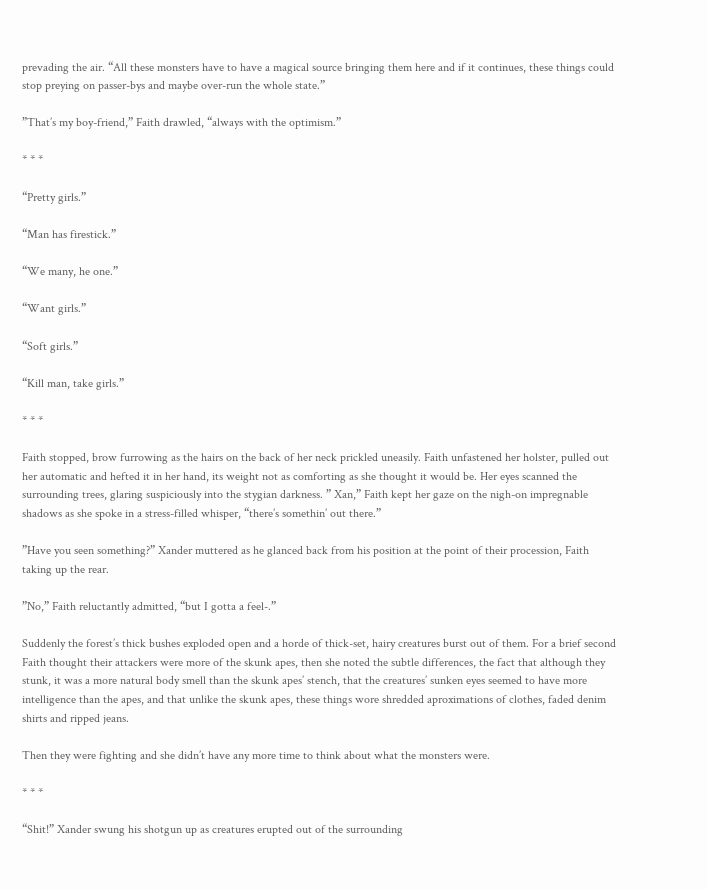prevading the air. “All these monsters have to have a magical source bringing them here and if it continues, these things could stop preying on passer-bys and maybe over-run the whole state.”

”That’s my boy-friend,” Faith drawled, “always with the optimism.”

* * *

“Pretty girls.”

“Man has firestick.”

“We many, he one.”

“Want girls.”

“Soft girls.”

“Kill man, take girls.”

* * *

Faith stopped, brow furrowing as the hairs on the back of her neck prickled uneasily. Faith unfastened her holster, pulled out her automatic and hefted it in her hand, its weight not as comforting as she thought it would be. Her eyes scanned the surrounding trees, glaring suspiciously into the stygian darkness. ” Xan,” Faith kept her gaze on the nigh-on impregnable shadows as she spoke in a stress-filled whisper, “there’s somethin’ out there.”

”Have you seen something?” Xander muttered as he glanced back from his position at the point of their procession, Faith taking up the rear.

”No,” Faith reluctantly admitted, “but I gotta a feel-.”

Suddenly the forest’s thick bushes exploded open and a horde of thick-set, hairy creatures burst out of them. For a brief second Faith thought their attackers were more of the skunk apes, then she noted the subtle differences, the fact that although they stunk, it was a more natural body smell than the skunk apes’ stench, that the creatures’ sunken eyes seemed to have more intelligence than the apes, and that unlike the skunk apes, these things wore shredded aproximations of clothes, faded denim shirts and ripped jeans.

Then they were fighting and she didn’t have any more time to think about what the monsters were.

* * *

“Shit!” Xander swung his shotgun up as creatures erupted out of the surrounding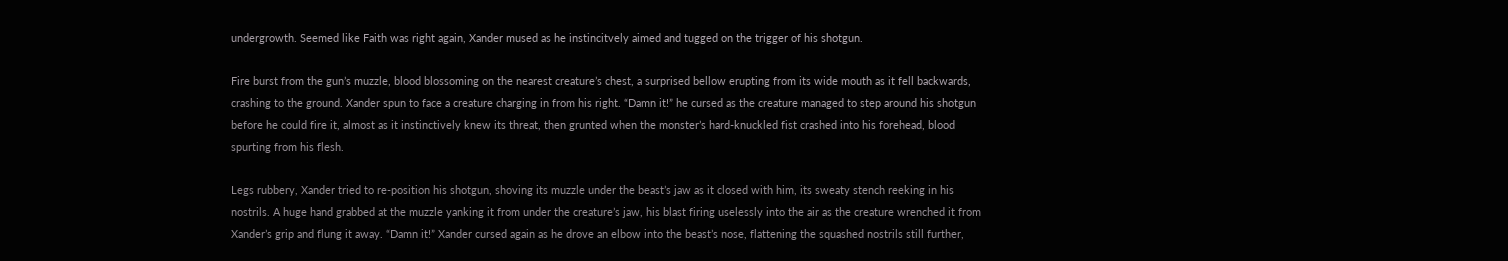undergrowth. Seemed like Faith was right again, Xander mused as he instincitvely aimed and tugged on the trigger of his shotgun.

Fire burst from the gun’s muzzle, blood blossoming on the nearest creature’s chest, a surprised bellow erupting from its wide mouth as it fell backwards, crashing to the ground. Xander spun to face a creature charging in from his right. “Damn it!” he cursed as the creature managed to step around his shotgun before he could fire it, almost as it instinctively knew its threat, then grunted when the monster’s hard-knuckled fist crashed into his forehead, blood spurting from his flesh.

Legs rubbery, Xander tried to re-position his shotgun, shoving its muzzle under the beast’s jaw as it closed with him, its sweaty stench reeking in his nostrils. A huge hand grabbed at the muzzle yanking it from under the creature’s jaw, his blast firing uselessly into the air as the creature wrenched it from Xander’s grip and flung it away. “Damn it!” Xander cursed again as he drove an elbow into the beast’s nose, flattening the squashed nostrils still further,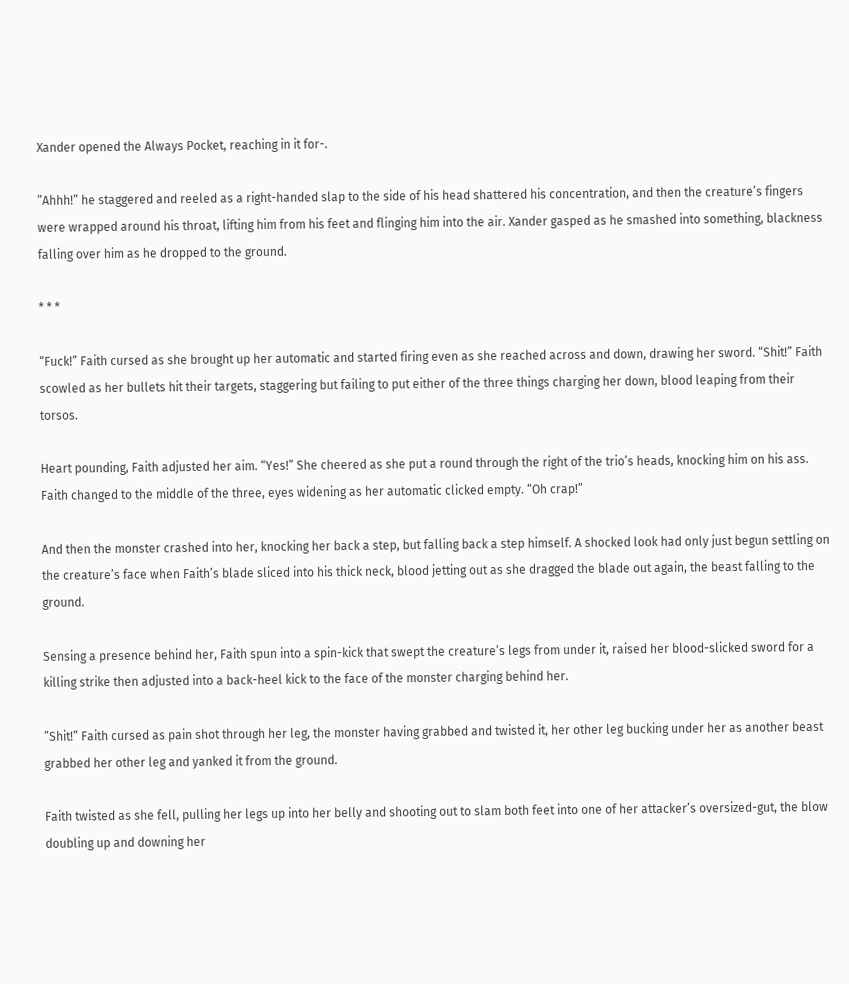Xander opened the Always Pocket, reaching in it for-.

”Ahhh!” he staggered and reeled as a right-handed slap to the side of his head shattered his concentration, and then the creature’s fingers were wrapped around his throat, lifting him from his feet and flinging him into the air. Xander gasped as he smashed into something, blackness falling over him as he dropped to the ground.

* * *

“Fuck!” Faith cursed as she brought up her automatic and started firing even as she reached across and down, drawing her sword. “Shit!” Faith scowled as her bullets hit their targets, staggering but failing to put either of the three things charging her down, blood leaping from their torsos.

Heart pounding, Faith adjusted her aim. “Yes!” She cheered as she put a round through the right of the trio’s heads, knocking him on his ass. Faith changed to the middle of the three, eyes widening as her automatic clicked empty. “Oh crap!”

And then the monster crashed into her, knocking her back a step, but falling back a step himself. A shocked look had only just begun settling on the creature’s face when Faith’s blade sliced into his thick neck, blood jetting out as she dragged the blade out again, the beast falling to the ground.

Sensing a presence behind her, Faith spun into a spin-kick that swept the creature’s legs from under it, raised her blood-slicked sword for a killing strike then adjusted into a back-heel kick to the face of the monster charging behind her.

”Shit!” Faith cursed as pain shot through her leg, the monster having grabbed and twisted it, her other leg bucking under her as another beast grabbed her other leg and yanked it from the ground.

Faith twisted as she fell, pulling her legs up into her belly and shooting out to slam both feet into one of her attacker’s oversized-gut, the blow doubling up and downing her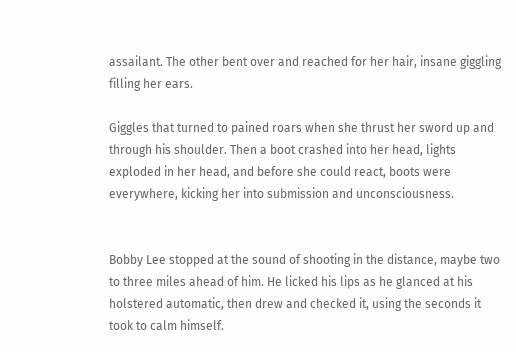assailant. The other bent over and reached for her hair, insane giggling filling her ears.

Giggles that turned to pained roars when she thrust her sword up and through his shoulder. Then a boot crashed into her head, lights exploded in her head, and before she could react, boots were everywhere, kicking her into submission and unconsciousness.


Bobby Lee stopped at the sound of shooting in the distance, maybe two to three miles ahead of him. He licked his lips as he glanced at his holstered automatic, then drew and checked it, using the seconds it took to calm himself.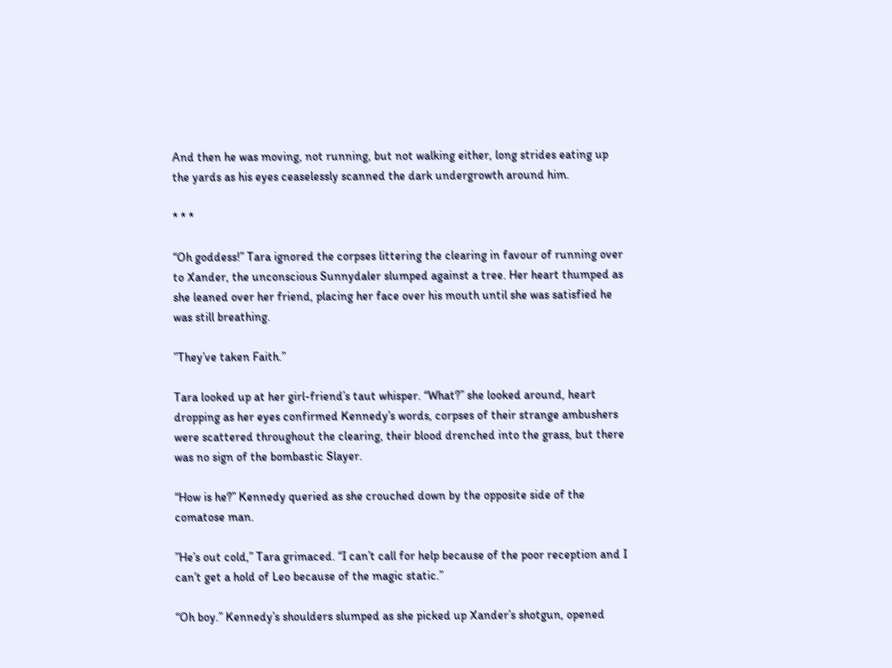And then he was moving, not running, but not walking either, long strides eating up the yards as his eyes ceaselessly scanned the dark undergrowth around him.

* * *

“Oh goddess!” Tara ignored the corpses littering the clearing in favour of running over to Xander, the unconscious Sunnydaler slumped against a tree. Her heart thumped as she leaned over her friend, placing her face over his mouth until she was satisfied he was still breathing.

”They’ve taken Faith.”

Tara looked up at her girl-friend’s taut whisper. “What?” she looked around, heart dropping as her eyes confirmed Kennedy’s words, corpses of their strange ambushers were scattered throughout the clearing, their blood drenched into the grass, but there was no sign of the bombastic Slayer.

“How is he?” Kennedy queried as she crouched down by the opposite side of the comatose man.

”He’s out cold,” Tara grimaced. “I can’t call for help because of the poor reception and I can’t get a hold of Leo because of the magic static.”

“Oh boy.” Kennedy’s shoulders slumped as she picked up Xander’s shotgun, opened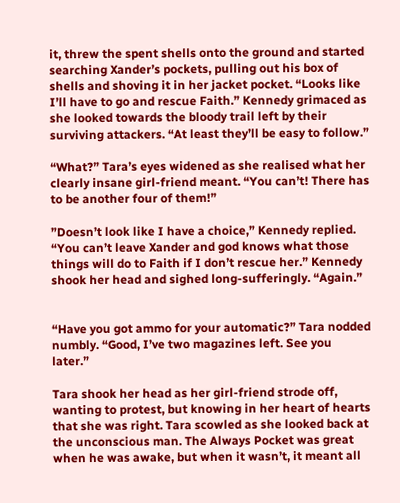it, threw the spent shells onto the ground and started searching Xander’s pockets, pulling out his box of shells and shoving it in her jacket pocket. “Looks like I’ll have to go and rescue Faith.” Kennedy grimaced as she looked towards the bloody trail left by their surviving attackers. “At least they’ll be easy to follow.”

“What?” Tara’s eyes widened as she realised what her clearly insane girl-friend meant. “You can’t! There has to be another four of them!”

”Doesn’t look like I have a choice,” Kennedy replied. “You can’t leave Xander and god knows what those things will do to Faith if I don’t rescue her.” Kennedy shook her head and sighed long-sufferingly. “Again.”


“Have you got ammo for your automatic?” Tara nodded numbly. “Good, I’ve two magazines left. See you later.”

Tara shook her head as her girl-friend strode off, wanting to protest, but knowing in her heart of hearts that she was right. Tara scowled as she looked back at the unconscious man. The Always Pocket was great when he was awake, but when it wasn’t, it meant all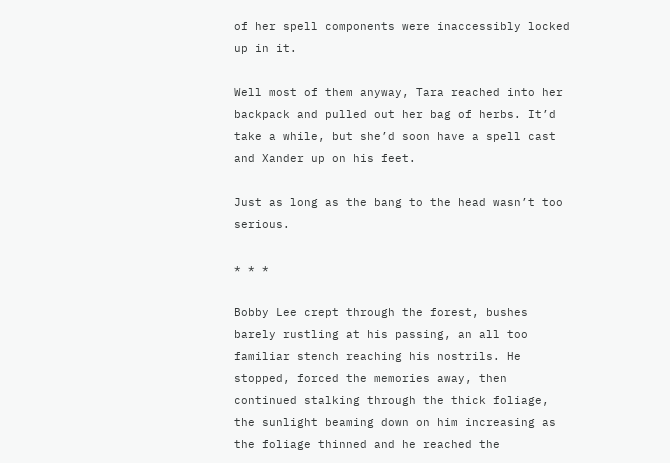of her spell components were inaccessibly locked up in it.

Well most of them anyway, Tara reached into her backpack and pulled out her bag of herbs. It’d take a while, but she’d soon have a spell cast and Xander up on his feet.

Just as long as the bang to the head wasn’t too serious.

* * *

Bobby Lee crept through the forest, bushes barely rustling at his passing, an all too familiar stench reaching his nostrils. He stopped, forced the memories away, then continued stalking through the thick foliage, the sunlight beaming down on him increasing as the foliage thinned and he reached the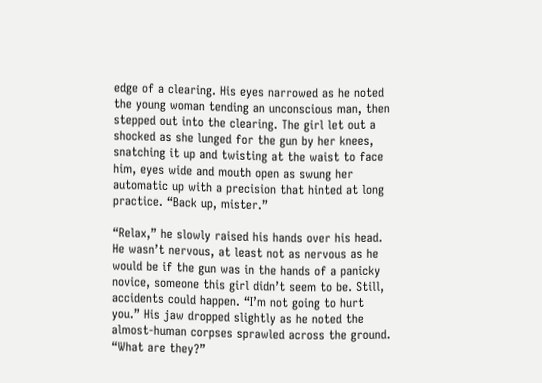edge of a clearing. His eyes narrowed as he noted the young woman tending an unconscious man, then stepped out into the clearing. The girl let out a shocked as she lunged for the gun by her knees, snatching it up and twisting at the waist to face him, eyes wide and mouth open as swung her automatic up with a precision that hinted at long practice. “Back up, mister.”

“Relax,” he slowly raised his hands over his head. He wasn’t nervous, at least not as nervous as he would be if the gun was in the hands of a panicky novice, someone this girl didn’t seem to be. Still, accidents could happen. “I’m not going to hurt you.” His jaw dropped slightly as he noted the almost-human corpses sprawled across the ground. “What are they?”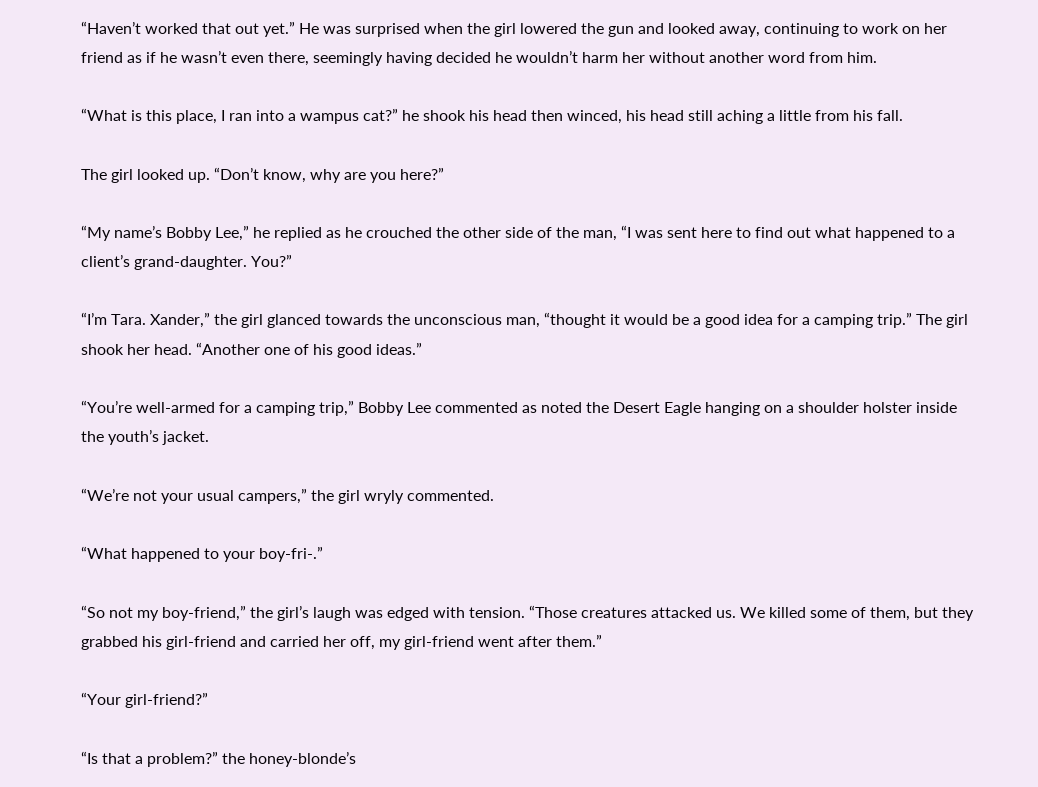“Haven’t worked that out yet.” He was surprised when the girl lowered the gun and looked away, continuing to work on her friend as if he wasn’t even there, seemingly having decided he wouldn’t harm her without another word from him.

“What is this place, I ran into a wampus cat?” he shook his head then winced, his head still aching a little from his fall.

The girl looked up. “Don’t know, why are you here?”

“My name’s Bobby Lee,” he replied as he crouched the other side of the man, “I was sent here to find out what happened to a client’s grand-daughter. You?”

“I’m Tara. Xander,” the girl glanced towards the unconscious man, “thought it would be a good idea for a camping trip.” The girl shook her head. “Another one of his good ideas.”

“You’re well-armed for a camping trip,” Bobby Lee commented as noted the Desert Eagle hanging on a shoulder holster inside the youth’s jacket.

“We’re not your usual campers,” the girl wryly commented.

“What happened to your boy-fri-.”

“So not my boy-friend,” the girl’s laugh was edged with tension. “Those creatures attacked us. We killed some of them, but they grabbed his girl-friend and carried her off, my girl-friend went after them.”

“Your girl-friend?”

“Is that a problem?” the honey-blonde’s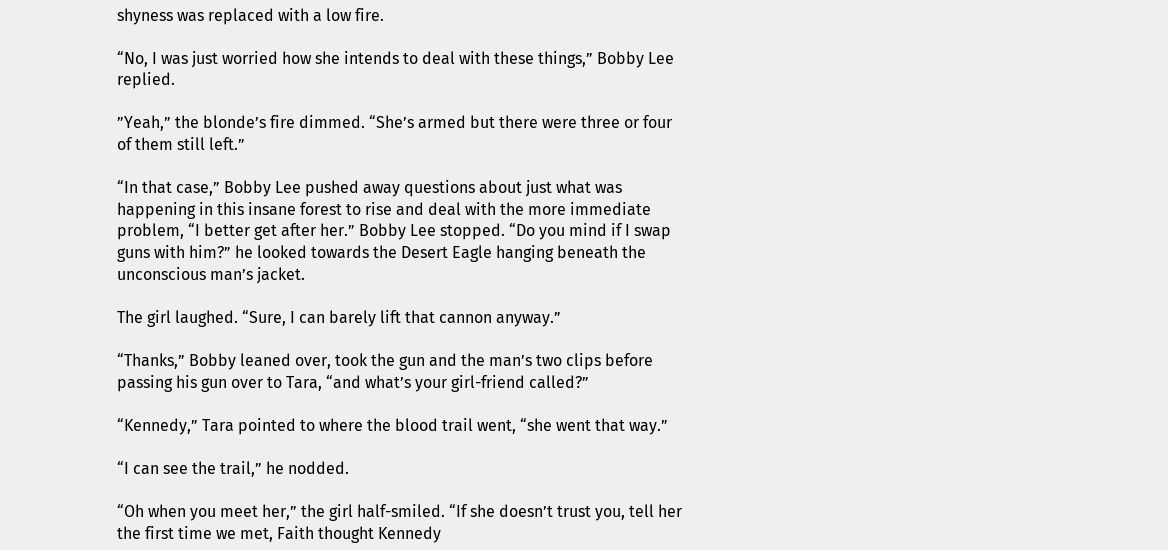shyness was replaced with a low fire.

“No, I was just worried how she intends to deal with these things,” Bobby Lee replied.

”Yeah,” the blonde’s fire dimmed. “She’s armed but there were three or four of them still left.”

“In that case,” Bobby Lee pushed away questions about just what was happening in this insane forest to rise and deal with the more immediate problem, “I better get after her.” Bobby Lee stopped. “Do you mind if I swap guns with him?” he looked towards the Desert Eagle hanging beneath the unconscious man’s jacket.

The girl laughed. “Sure, I can barely lift that cannon anyway.”

“Thanks,” Bobby leaned over, took the gun and the man’s two clips before passing his gun over to Tara, “and what’s your girl-friend called?”

“Kennedy,” Tara pointed to where the blood trail went, “she went that way.”

“I can see the trail,” he nodded.

“Oh when you meet her,” the girl half-smiled. “If she doesn’t trust you, tell her the first time we met, Faith thought Kennedy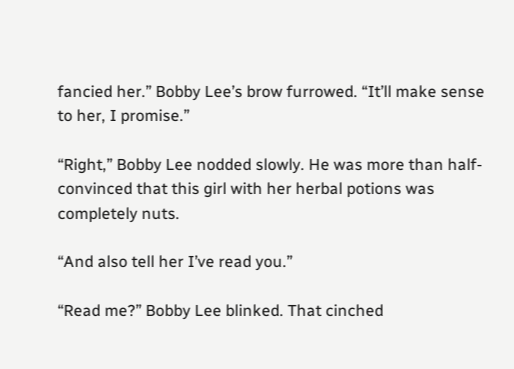fancied her.” Bobby Lee’s brow furrowed. “It’ll make sense to her, I promise.”

“Right,” Bobby Lee nodded slowly. He was more than half-convinced that this girl with her herbal potions was completely nuts.

“And also tell her I’ve read you.”

“Read me?” Bobby Lee blinked. That cinched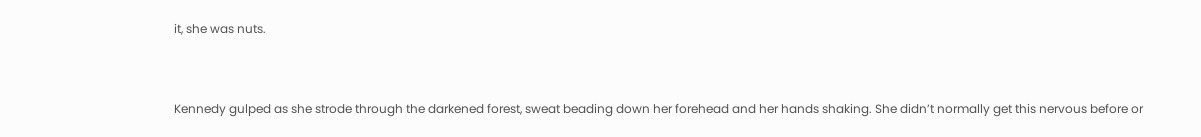it, she was nuts.


Kennedy gulped as she strode through the darkened forest, sweat beading down her forehead and her hands shaking. She didn’t normally get this nervous before or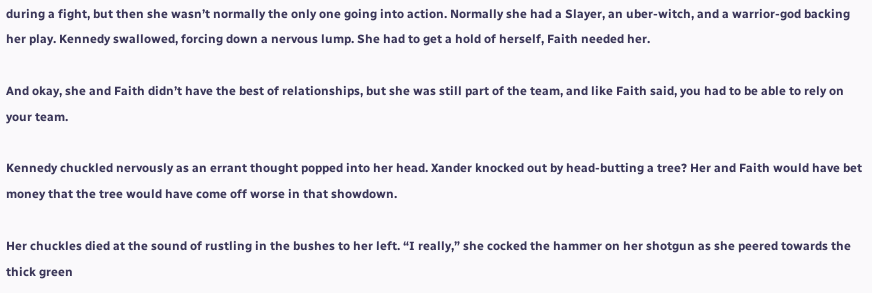during a fight, but then she wasn’t normally the only one going into action. Normally she had a Slayer, an uber-witch, and a warrior-god backing her play. Kennedy swallowed, forcing down a nervous lump. She had to get a hold of herself, Faith needed her.

And okay, she and Faith didn’t have the best of relationships, but she was still part of the team, and like Faith said, you had to be able to rely on your team.

Kennedy chuckled nervously as an errant thought popped into her head. Xander knocked out by head-butting a tree? Her and Faith would have bet money that the tree would have come off worse in that showdown.

Her chuckles died at the sound of rustling in the bushes to her left. “I really,” she cocked the hammer on her shotgun as she peered towards the thick green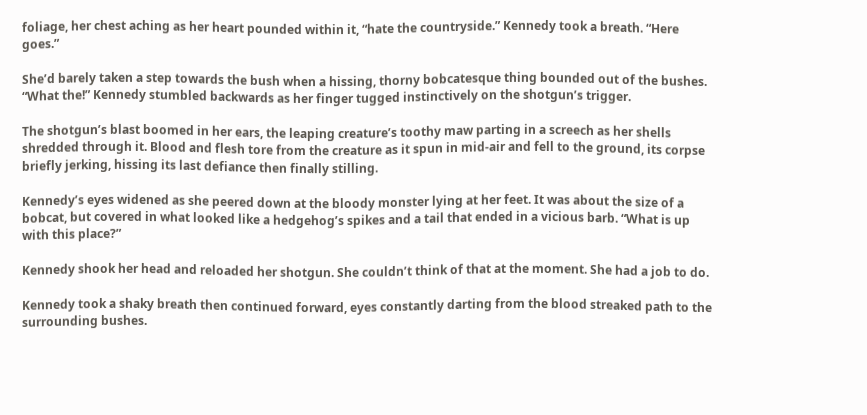foliage, her chest aching as her heart pounded within it, “hate the countryside.” Kennedy took a breath. “Here goes.”

She’d barely taken a step towards the bush when a hissing, thorny bobcatesque thing bounded out of the bushes. “What the!” Kennedy stumbled backwards as her finger tugged instinctively on the shotgun’s trigger.

The shotgun’s blast boomed in her ears, the leaping creature’s toothy maw parting in a screech as her shells shredded through it. Blood and flesh tore from the creature as it spun in mid-air and fell to the ground, its corpse briefly jerking, hissing its last defiance then finally stilling.

Kennedy’s eyes widened as she peered down at the bloody monster lying at her feet. It was about the size of a bobcat, but covered in what looked like a hedgehog’s spikes and a tail that ended in a vicious barb. “What is up with this place?”

Kennedy shook her head and reloaded her shotgun. She couldn’t think of that at the moment. She had a job to do.

Kennedy took a shaky breath then continued forward, eyes constantly darting from the blood streaked path to the surrounding bushes.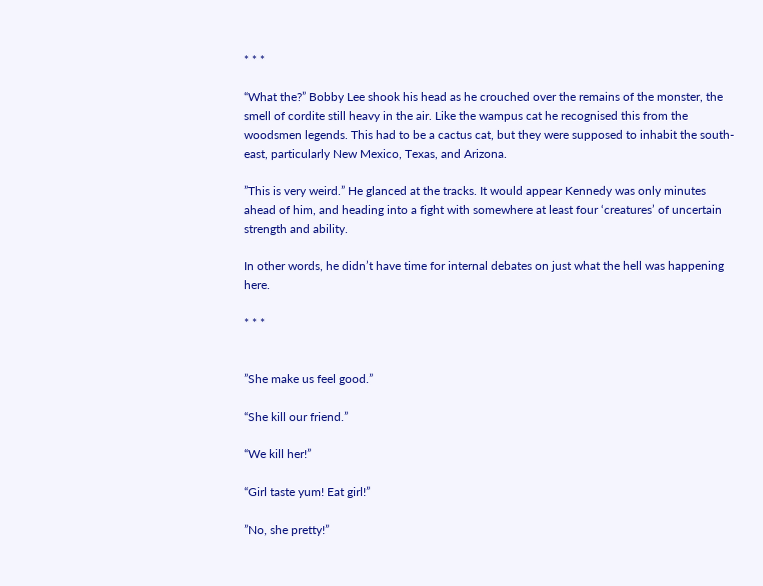* * *

“What the?” Bobby Lee shook his head as he crouched over the remains of the monster, the smell of cordite still heavy in the air. Like the wampus cat he recognised this from the woodsmen legends. This had to be a cactus cat, but they were supposed to inhabit the south-east, particularly New Mexico, Texas, and Arizona.

”This is very weird.” He glanced at the tracks. It would appear Kennedy was only minutes ahead of him, and heading into a fight with somewhere at least four ‘creatures’ of uncertain strength and ability.

In other words, he didn’t have time for internal debates on just what the hell was happening here.

* * *


”She make us feel good.”

“She kill our friend.”

“We kill her!”

“Girl taste yum! Eat girl!”

”No, she pretty!”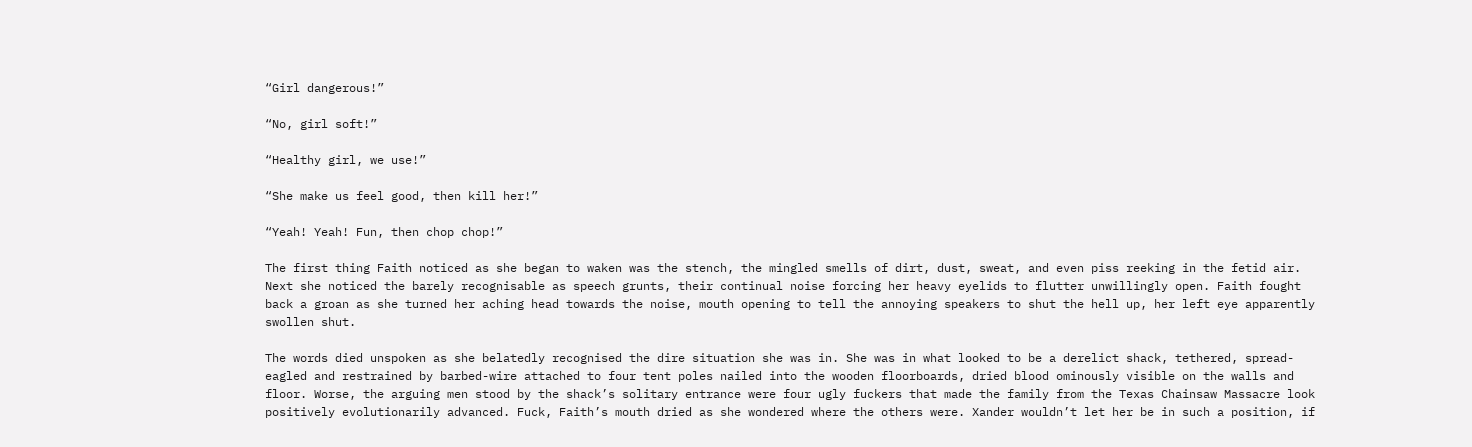“Girl dangerous!”

“No, girl soft!”

“Healthy girl, we use!”

“She make us feel good, then kill her!”

“Yeah! Yeah! Fun, then chop chop!”

The first thing Faith noticed as she began to waken was the stench, the mingled smells of dirt, dust, sweat, and even piss reeking in the fetid air. Next she noticed the barely recognisable as speech grunts, their continual noise forcing her heavy eyelids to flutter unwillingly open. Faith fought back a groan as she turned her aching head towards the noise, mouth opening to tell the annoying speakers to shut the hell up, her left eye apparently swollen shut.

The words died unspoken as she belatedly recognised the dire situation she was in. She was in what looked to be a derelict shack, tethered, spread-eagled and restrained by barbed-wire attached to four tent poles nailed into the wooden floorboards, dried blood ominously visible on the walls and floor. Worse, the arguing men stood by the shack’s solitary entrance were four ugly fuckers that made the family from the Texas Chainsaw Massacre look positively evolutionarily advanced. Fuck, Faith’s mouth dried as she wondered where the others were. Xander wouldn’t let her be in such a position, if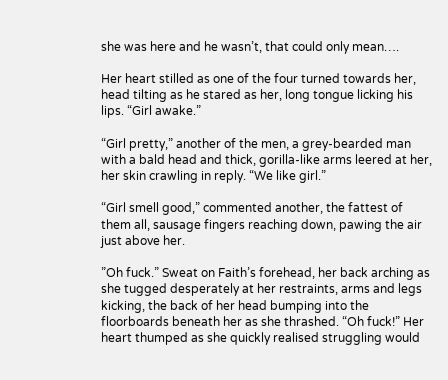she was here and he wasn’t, that could only mean….

Her heart stilled as one of the four turned towards her, head tilting as he stared as her, long tongue licking his lips. “Girl awake.”

“Girl pretty,” another of the men, a grey-bearded man with a bald head and thick, gorilla-like arms leered at her, her skin crawling in reply. “We like girl.”

“Girl smell good,” commented another, the fattest of them all, sausage fingers reaching down, pawing the air just above her.

”Oh fuck.” Sweat on Faith’s forehead, her back arching as she tugged desperately at her restraints, arms and legs kicking, the back of her head bumping into the floorboards beneath her as she thrashed. “Oh fuck!” Her heart thumped as she quickly realised struggling would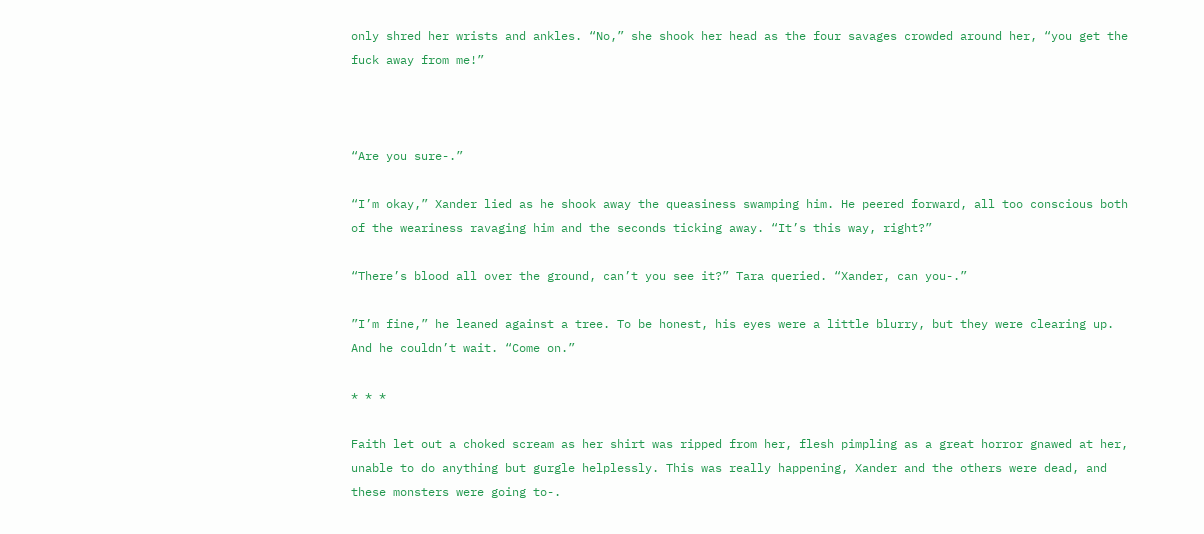only shred her wrists and ankles. “No,” she shook her head as the four savages crowded around her, “you get the fuck away from me!”



“Are you sure-.”

“I’m okay,” Xander lied as he shook away the queasiness swamping him. He peered forward, all too conscious both of the weariness ravaging him and the seconds ticking away. “It’s this way, right?”

“There’s blood all over the ground, can’t you see it?” Tara queried. “Xander, can you-.”

”I’m fine,” he leaned against a tree. To be honest, his eyes were a little blurry, but they were clearing up. And he couldn’t wait. “Come on.”

* * *

Faith let out a choked scream as her shirt was ripped from her, flesh pimpling as a great horror gnawed at her, unable to do anything but gurgle helplessly. This was really happening, Xander and the others were dead, and these monsters were going to-.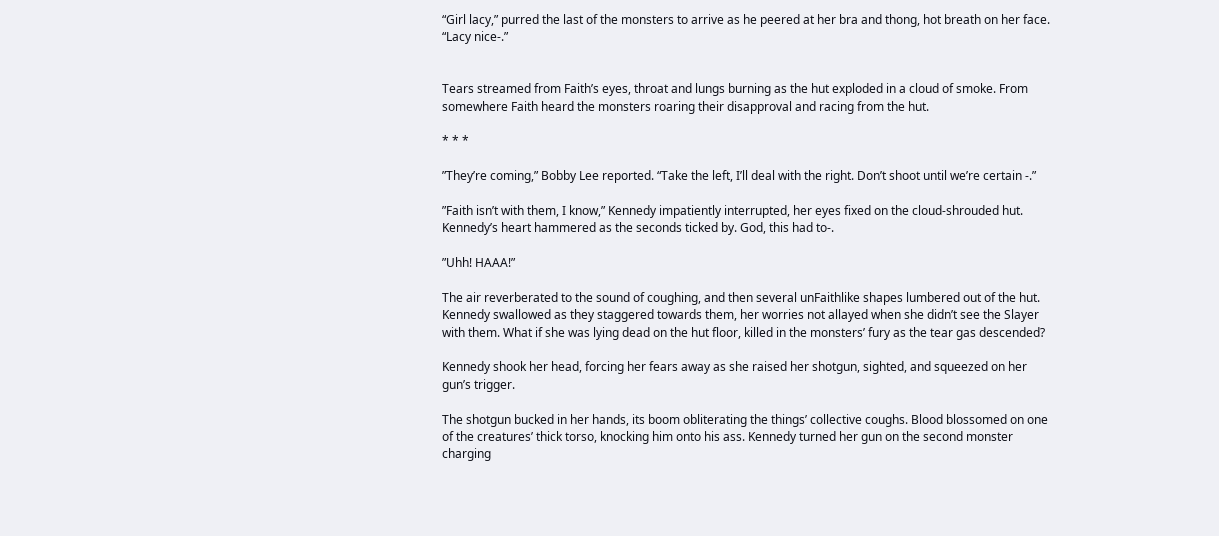“Girl lacy,” purred the last of the monsters to arrive as he peered at her bra and thong, hot breath on her face. “Lacy nice-.”


Tears streamed from Faith’s eyes, throat and lungs burning as the hut exploded in a cloud of smoke. From somewhere Faith heard the monsters roaring their disapproval and racing from the hut.

* * *

”They’re coming,” Bobby Lee reported. “Take the left, I’ll deal with the right. Don’t shoot until we’re certain -.”

”Faith isn’t with them, I know,” Kennedy impatiently interrupted, her eyes fixed on the cloud-shrouded hut. Kennedy’s heart hammered as the seconds ticked by. God, this had to-.

”Uhh! HAAA!”

The air reverberated to the sound of coughing, and then several unFaithlike shapes lumbered out of the hut. Kennedy swallowed as they staggered towards them, her worries not allayed when she didn’t see the Slayer with them. What if she was lying dead on the hut floor, killed in the monsters’ fury as the tear gas descended?

Kennedy shook her head, forcing her fears away as she raised her shotgun, sighted, and squeezed on her gun’s trigger.

The shotgun bucked in her hands, its boom obliterating the things’ collective coughs. Blood blossomed on one of the creatures’ thick torso, knocking him onto his ass. Kennedy turned her gun on the second monster charging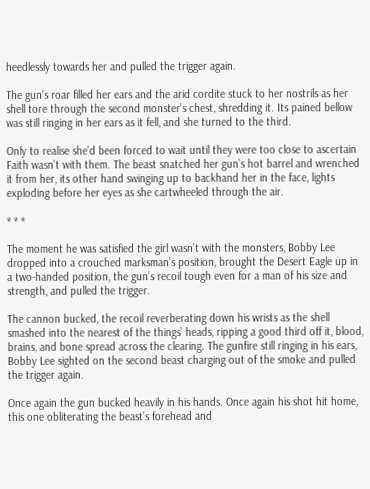heedlessly towards her and pulled the trigger again.

The gun’s roar filled her ears and the arid cordite stuck to her nostrils as her shell tore through the second monster’s chest, shredding it. Its pained bellow was still ringing in her ears as it fell, and she turned to the third.

Only to realise she’d been forced to wait until they were too close to ascertain Faith wasn’t with them. The beast snatched her gun’s hot barrel and wrenched it from her, its other hand swinging up to backhand her in the face, lights exploding before her eyes as she cartwheeled through the air.

* * *

The moment he was satisfied the girl wasn’t with the monsters, Bobby Lee dropped into a crouched marksman’s position, brought the Desert Eagle up in a two-handed position, the gun’s recoil tough even for a man of his size and strength, and pulled the trigger.

The cannon bucked, the recoil reverberating down his wrists as the shell smashed into the nearest of the things’ heads, ripping a good third off it, blood, brains, and bone spread across the clearing. The gunfire still ringing in his ears, Bobby Lee sighted on the second beast charging out of the smoke and pulled the trigger again.

Once again the gun bucked heavily in his hands. Once again his shot hit home, this one obliterating the beast’s forehead and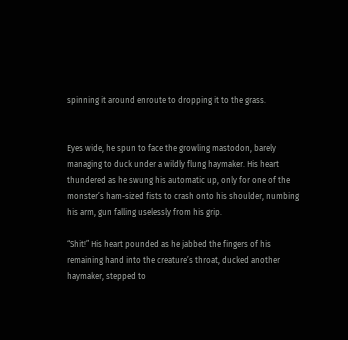spinning it around enroute to dropping it to the grass.


Eyes wide, he spun to face the growling mastodon, barely managing to duck under a wildly flung haymaker. His heart thundered as he swung his automatic up, only for one of the monster’s ham-sized fists to crash onto his shoulder, numbing his arm, gun falling uselessly from his grip.

“Shit!” His heart pounded as he jabbed the fingers of his remaining hand into the creature’s throat, ducked another haymaker, stepped to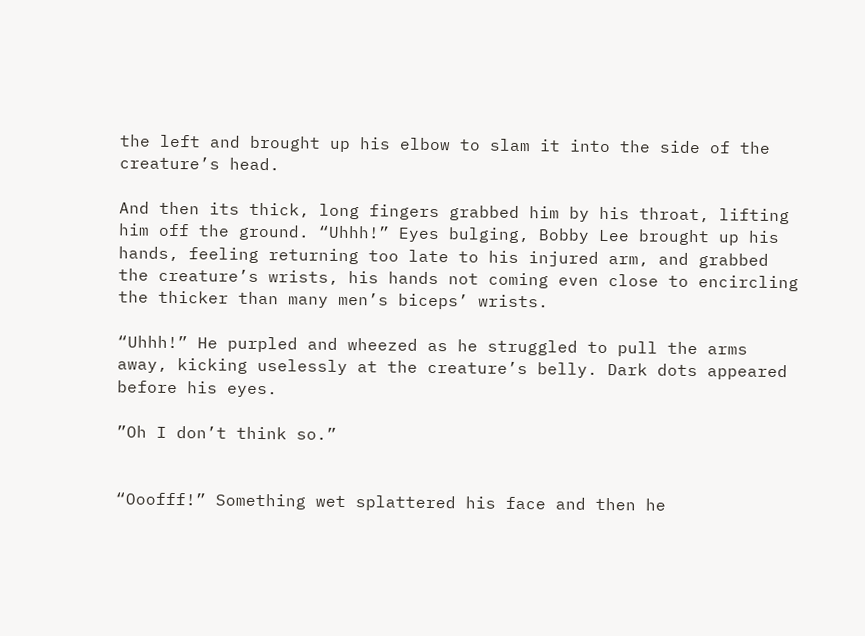the left and brought up his elbow to slam it into the side of the creature’s head.

And then its thick, long fingers grabbed him by his throat, lifting him off the ground. “Uhhh!” Eyes bulging, Bobby Lee brought up his hands, feeling returning too late to his injured arm, and grabbed the creature’s wrists, his hands not coming even close to encircling the thicker than many men’s biceps’ wrists.

“Uhhh!” He purpled and wheezed as he struggled to pull the arms away, kicking uselessly at the creature’s belly. Dark dots appeared before his eyes.

”Oh I don’t think so.”


“Ooofff!” Something wet splattered his face and then he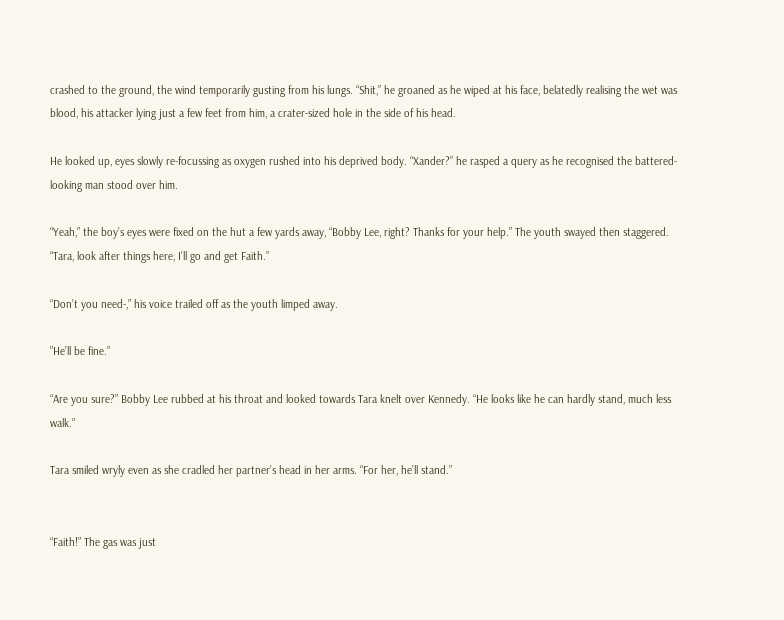crashed to the ground, the wind temporarily gusting from his lungs. “Shit,” he groaned as he wiped at his face, belatedly realising the wet was blood, his attacker lying just a few feet from him, a crater-sized hole in the side of his head.

He looked up, eyes slowly re-focussing as oxygen rushed into his deprived body. “Xander?” he rasped a query as he recognised the battered-looking man stood over him.

“Yeah,” the boy’s eyes were fixed on the hut a few yards away, “Bobby Lee, right? Thanks for your help.” The youth swayed then staggered. “Tara, look after things here, I’ll go and get Faith.”

“Don’t you need-,” his voice trailed off as the youth limped away.

”He’ll be fine.”

“Are you sure?” Bobby Lee rubbed at his throat and looked towards Tara knelt over Kennedy. “He looks like he can hardly stand, much less walk.”

Tara smiled wryly even as she cradled her partner’s head in her arms. “For her, he’ll stand.”


“Faith!” The gas was just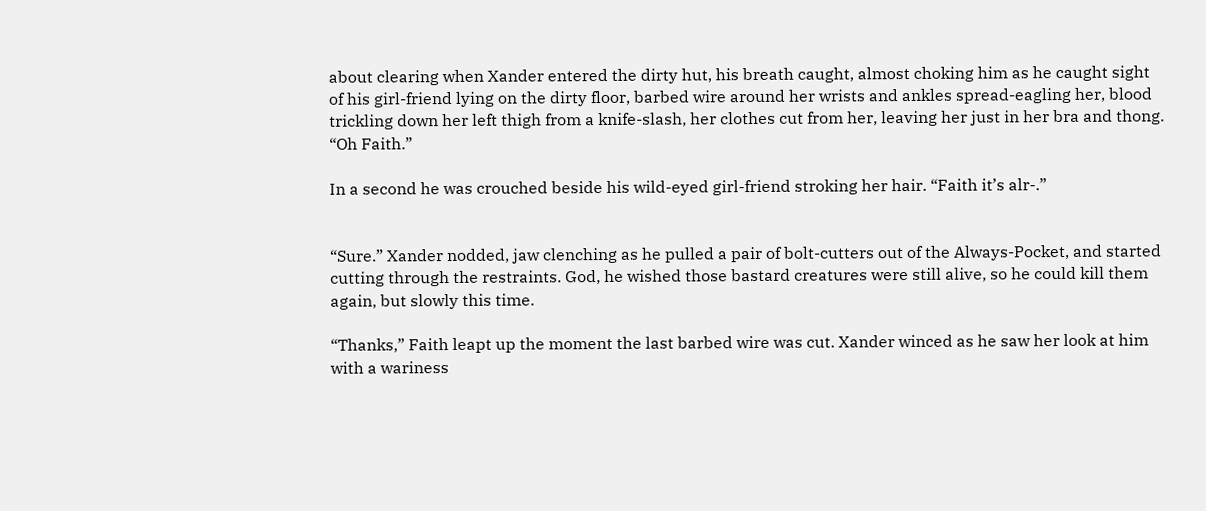about clearing when Xander entered the dirty hut, his breath caught, almost choking him as he caught sight of his girl-friend lying on the dirty floor, barbed wire around her wrists and ankles spread-eagling her, blood trickling down her left thigh from a knife-slash, her clothes cut from her, leaving her just in her bra and thong. “Oh Faith.”

In a second he was crouched beside his wild-eyed girl-friend stroking her hair. “Faith it’s alr-.”


“Sure.” Xander nodded, jaw clenching as he pulled a pair of bolt-cutters out of the Always-Pocket, and started cutting through the restraints. God, he wished those bastard creatures were still alive, so he could kill them again, but slowly this time.

“Thanks,” Faith leapt up the moment the last barbed wire was cut. Xander winced as he saw her look at him with a wariness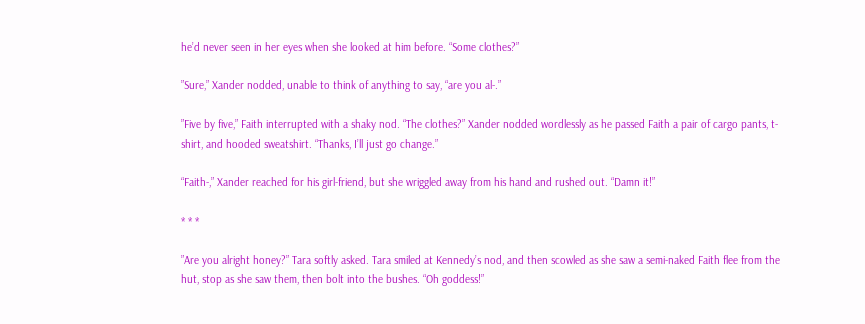he’d never seen in her eyes when she looked at him before. “Some clothes?”

”Sure,” Xander nodded, unable to think of anything to say, “are you al-.”

”Five by five,” Faith interrupted with a shaky nod. “The clothes?” Xander nodded wordlessly as he passed Faith a pair of cargo pants, t-shirt, and hooded sweatshirt. “Thanks, I’ll just go change.”

“Faith-,” Xander reached for his girl-friend, but she wriggled away from his hand and rushed out. “Damn it!”

* * *

”Are you alright honey?” Tara softly asked. Tara smiled at Kennedy’s nod, and then scowled as she saw a semi-naked Faith flee from the hut, stop as she saw them, then bolt into the bushes. “Oh goddess!”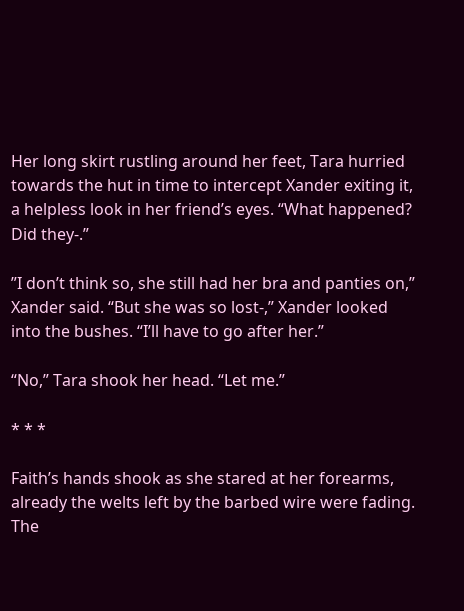Her long skirt rustling around her feet, Tara hurried towards the hut in time to intercept Xander exiting it, a helpless look in her friend’s eyes. “What happened? Did they-.”

”I don’t think so, she still had her bra and panties on,” Xander said. “But she was so lost-,” Xander looked into the bushes. “I’ll have to go after her.”

“No,” Tara shook her head. “Let me.”

* * *

Faith’s hands shook as she stared at her forearms, already the welts left by the barbed wire were fading. The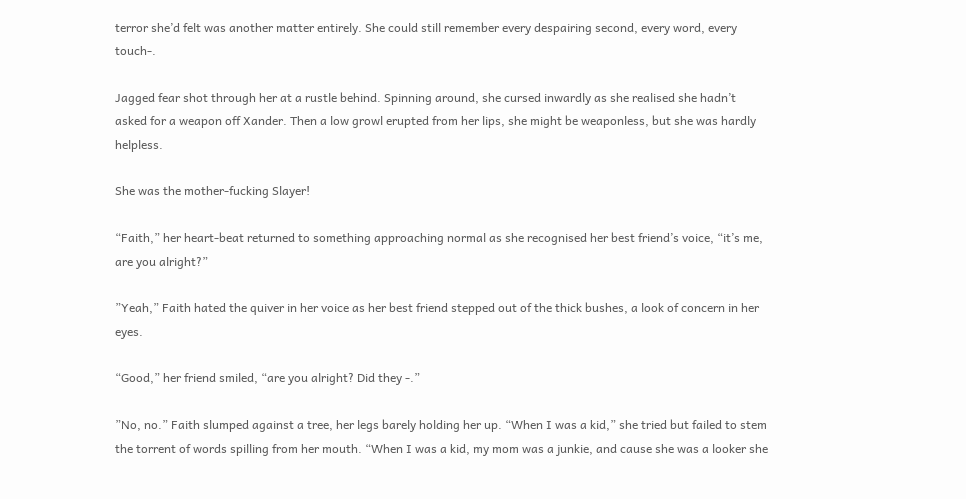terror she’d felt was another matter entirely. She could still remember every despairing second, every word, every touch-.

Jagged fear shot through her at a rustle behind. Spinning around, she cursed inwardly as she realised she hadn’t asked for a weapon off Xander. Then a low growl erupted from her lips, she might be weaponless, but she was hardly helpless.

She was the mother-fucking Slayer!

“Faith,” her heart-beat returned to something approaching normal as she recognised her best friend’s voice, “it’s me, are you alright?”

”Yeah,” Faith hated the quiver in her voice as her best friend stepped out of the thick bushes, a look of concern in her eyes.

“Good,” her friend smiled, “are you alright? Did they -.”

”No, no.” Faith slumped against a tree, her legs barely holding her up. “When I was a kid,” she tried but failed to stem the torrent of words spilling from her mouth. “When I was a kid, my mom was a junkie, and cause she was a looker she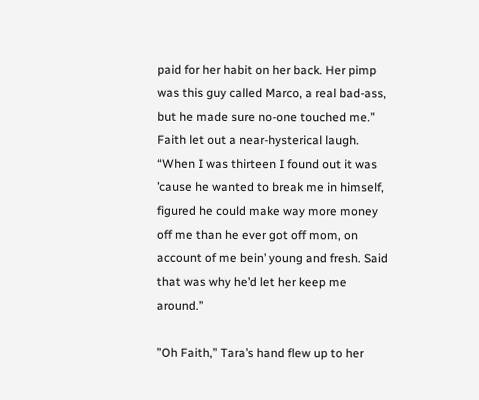paid for her habit on her back. Her pimp was this guy called Marco, a real bad-ass, but he made sure no-one touched me.” Faith let out a near-hysterical laugh. “When I was thirteen I found out it was ’cause he wanted to break me in himself, figured he could make way more money off me than he ever got off mom, on account of me bein’ young and fresh. Said that was why he’d let her keep me around.”

”Oh Faith,” Tara’s hand flew up to her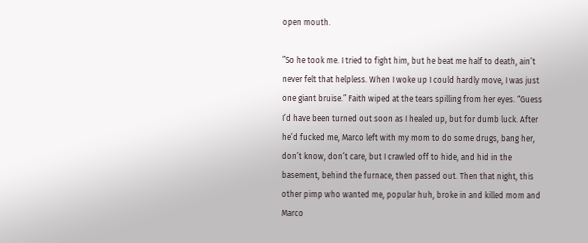open mouth.

”So he took me. I tried to fight him, but he beat me half to death, ain’t never felt that helpless. When I woke up I could hardly move, I was just one giant bruise.” Faith wiped at the tears spilling from her eyes. “Guess I’d have been turned out soon as I healed up, but for dumb luck. After he’d fucked me, Marco left with my mom to do some drugs, bang her, don’t know, don’t care, but I crawled off to hide, and hid in the basement, behind the furnace, then passed out. Then that night, this other pimp who wanted me, popular huh, broke in and killed mom and Marco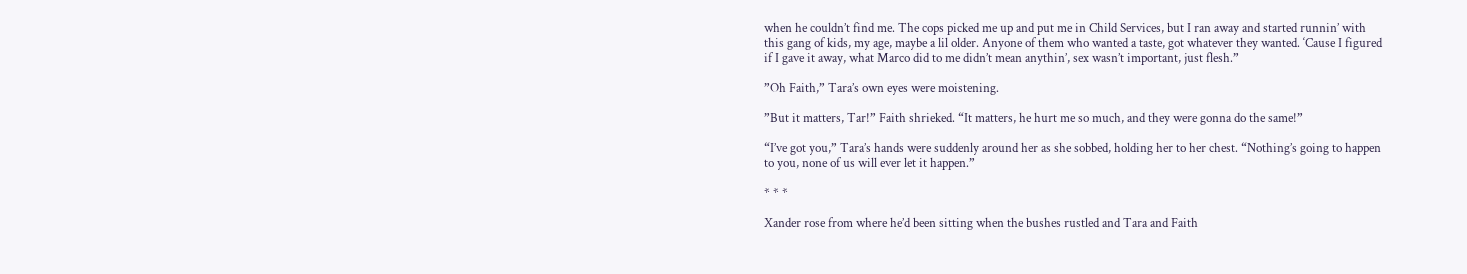when he couldn’t find me. The cops picked me up and put me in Child Services, but I ran away and started runnin’ with this gang of kids, my age, maybe a lil older. Anyone of them who wanted a taste, got whatever they wanted. ‘Cause I figured if I gave it away, what Marco did to me didn’t mean anythin’, sex wasn’t important, just flesh.”

”Oh Faith,” Tara’s own eyes were moistening.

”But it matters, Tar!” Faith shrieked. “It matters, he hurt me so much, and they were gonna do the same!”

“I’ve got you,” Tara’s hands were suddenly around her as she sobbed, holding her to her chest. “Nothing’s going to happen to you, none of us will ever let it happen.”

* * *

Xander rose from where he’d been sitting when the bushes rustled and Tara and Faith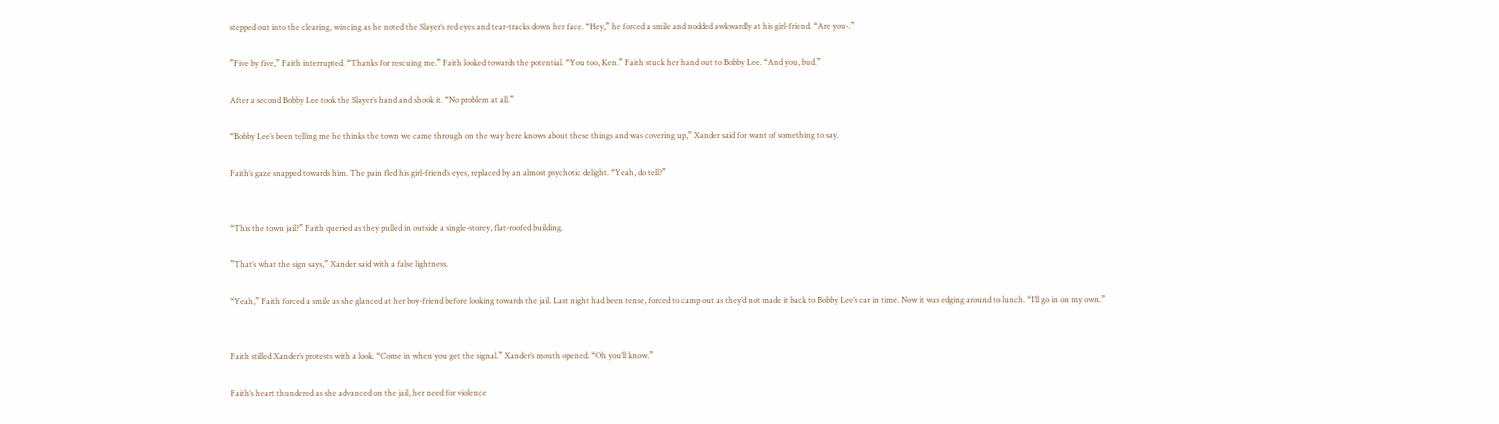stepped out into the clearing, wincing as he noted the Slayer’s red eyes and tear-tracks down her face. “Hey,” he forced a smile and nodded awkwardly at his girl-friend. “Are you-.”

”Five by five,” Faith interrupted. “Thanks for rescuing me.” Faith looked towards the potential. “You too, Ken.” Faith stuck her hand out to Bobby Lee. “And you, bud.”

After a second Bobby Lee took the Slayer’s hand and shook it. “No problem at all.”

“Bobby Lee’s been telling me he thinks the town we came through on the way here knows about these things and was covering up,” Xander said for want of something to say.

Faith’s gaze snapped towards him. The pain fled his girl-friend’s eyes, replaced by an almost psychotic delight. “Yeah, do tell?”


“This the town jail?” Faith queried as they pulled in outside a single-storey, flat-roofed building.

”That’s what the sign says,” Xander said with a false lightness.

“Yeah,” Faith forced a smile as she glanced at her boy-friend before looking towards the jail. Last night had been tense, forced to camp out as they’d not made it back to Bobby Lee’s car in time. Now it was edging around to lunch. “I’ll go in on my own.”


Faith stilled Xander’s protests with a look. “Come in when you get the signal.” Xander’s mouth opened. “Oh you’ll know.”

Faith’s heart thundered as she advanced on the jail, her need for violence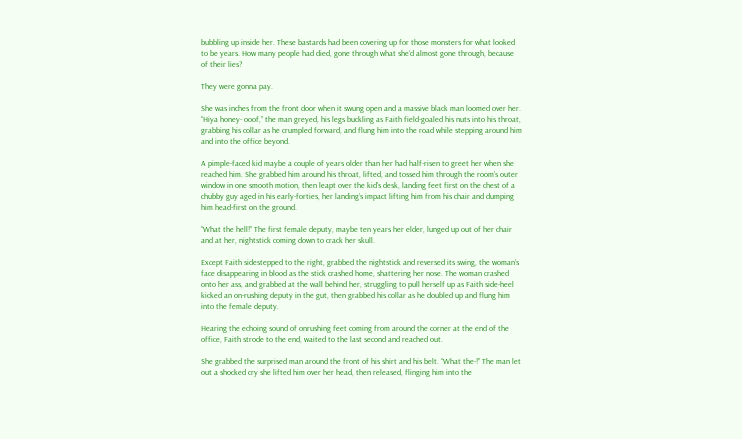bubbling up inside her. These bastards had been covering up for those monsters for what looked to be years. How many people had died, gone through what she’d almost gone through, because of their lies?

They were gonna pay.

She was inches from the front door when it swung open and a massive black man loomed over her. “Hiya honey- ooof,” the man greyed, his legs buckling as Faith field-goaled his nuts into his throat, grabbing his collar as he crumpled forward, and flung him into the road while stepping around him and into the office beyond.

A pimple-faced kid maybe a couple of years older than her had half-risen to greet her when she reached him. She grabbed him around his throat, lifted, and tossed him through the room’s outer window in one smooth motion, then leapt over the kid’s desk, landing feet first on the chest of a chubby guy aged in his early-forties, her landing’s impact lifting him from his chair and dumping him head-first on the ground.

“What the hell!” The first female deputy, maybe ten years her elder, lunged up out of her chair and at her, nightstick coming down to crack her skull.

Except Faith sidestepped to the right, grabbed the nightstick and reversed its swing, the woman’s face disappearing in blood as the stick crashed home, shattering her nose. The woman crashed onto her ass, and grabbed at the wall behind her, struggling to pull herself up as Faith side-heel kicked an on-rushing deputy in the gut, then grabbed his collar as he doubled up and flung him into the female deputy.

Hearing the echoing sound of onrushing feet coming from around the corner at the end of the office, Faith strode to the end, waited to the last second and reached out.

She grabbed the surprised man around the front of his shirt and his belt. “What the-!” The man let out a shocked cry she lifted him over her head, then released, flinging him into the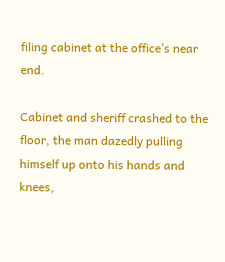filing cabinet at the office’s near end.

Cabinet and sheriff crashed to the floor, the man dazedly pulling himself up onto his hands and knees,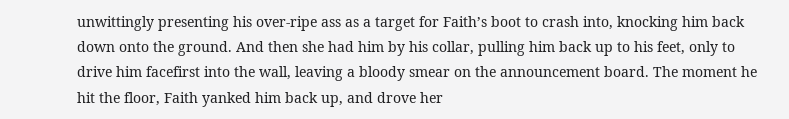unwittingly presenting his over-ripe ass as a target for Faith’s boot to crash into, knocking him back down onto the ground. And then she had him by his collar, pulling him back up to his feet, only to drive him facefirst into the wall, leaving a bloody smear on the announcement board. The moment he hit the floor, Faith yanked him back up, and drove her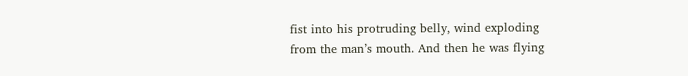fist into his protruding belly, wind exploding from the man’s mouth. And then he was flying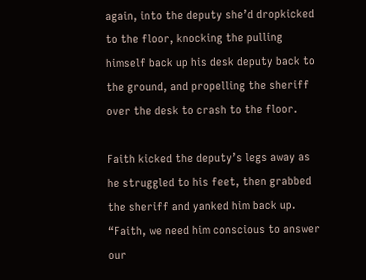again, into the deputy she’d dropkicked to the floor, knocking the pulling himself back up his desk deputy back to the ground, and propelling the sheriff over the desk to crash to the floor.

Faith kicked the deputy’s legs away as he struggled to his feet, then grabbed the sheriff and yanked him back up. “Faith, we need him conscious to answer our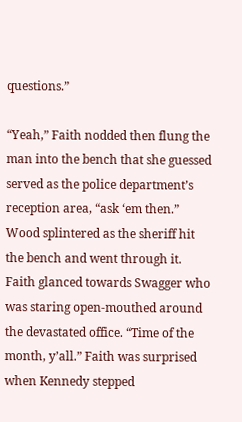questions.”

“Yeah,” Faith nodded then flung the man into the bench that she guessed served as the police department’s reception area, “ask ‘em then.” Wood splintered as the sheriff hit the bench and went through it. Faith glanced towards Swagger who was staring open-mouthed around the devastated office. “Time of the month, y’all.” Faith was surprised when Kennedy stepped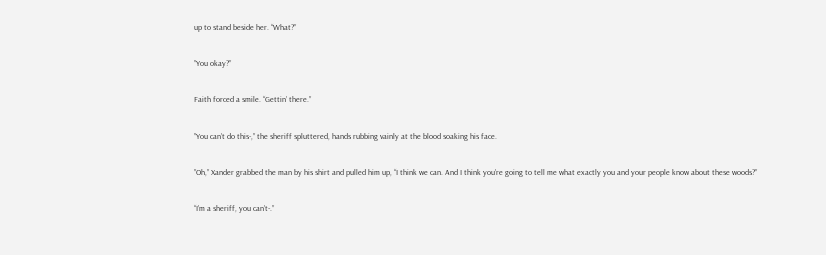up to stand beside her. “What?”

”You okay?”

Faith forced a smile. “Gettin’ there.”

”You can’t do this-,” the sheriff spluttered, hands rubbing vainly at the blood soaking his face.

”Oh,” Xander grabbed the man by his shirt and pulled him up, “I think we can. And I think you’re going to tell me what exactly you and your people know about these woods?”

“I’m a sheriff, you can’t-.”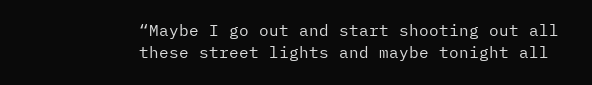“Maybe I go out and start shooting out all these street lights and maybe tonight all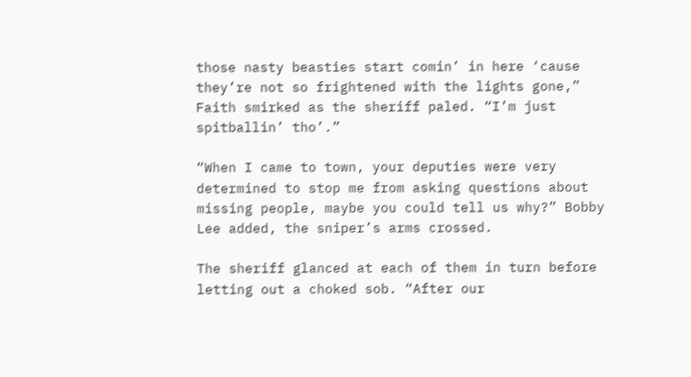those nasty beasties start comin’ in here ‘cause they’re not so frightened with the lights gone,” Faith smirked as the sheriff paled. “I’m just spitballin’ tho’.”

“When I came to town, your deputies were very determined to stop me from asking questions about missing people, maybe you could tell us why?” Bobby Lee added, the sniper’s arms crossed.

The sheriff glanced at each of them in turn before letting out a choked sob. “After our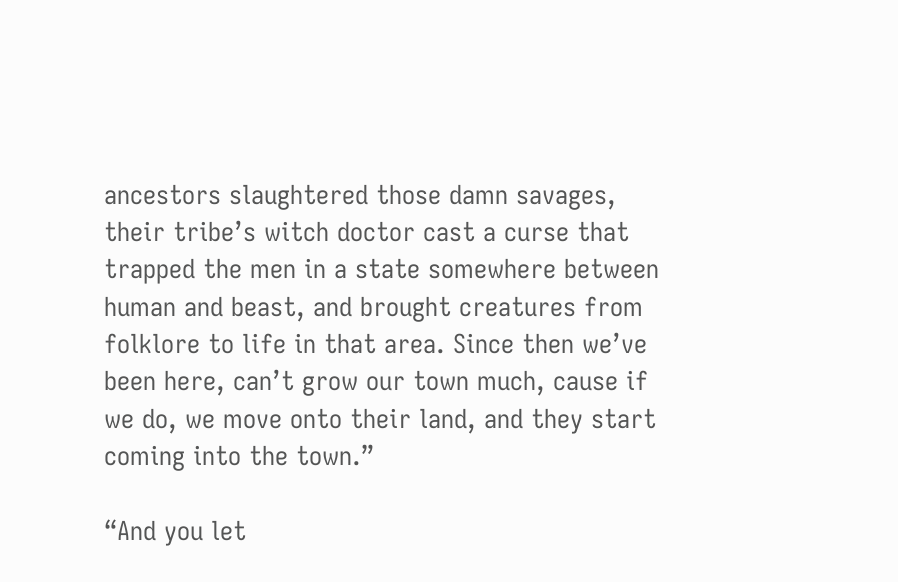ancestors slaughtered those damn savages, their tribe’s witch doctor cast a curse that trapped the men in a state somewhere between human and beast, and brought creatures from folklore to life in that area. Since then we’ve been here, can’t grow our town much, cause if we do, we move onto their land, and they start coming into the town.”

“And you let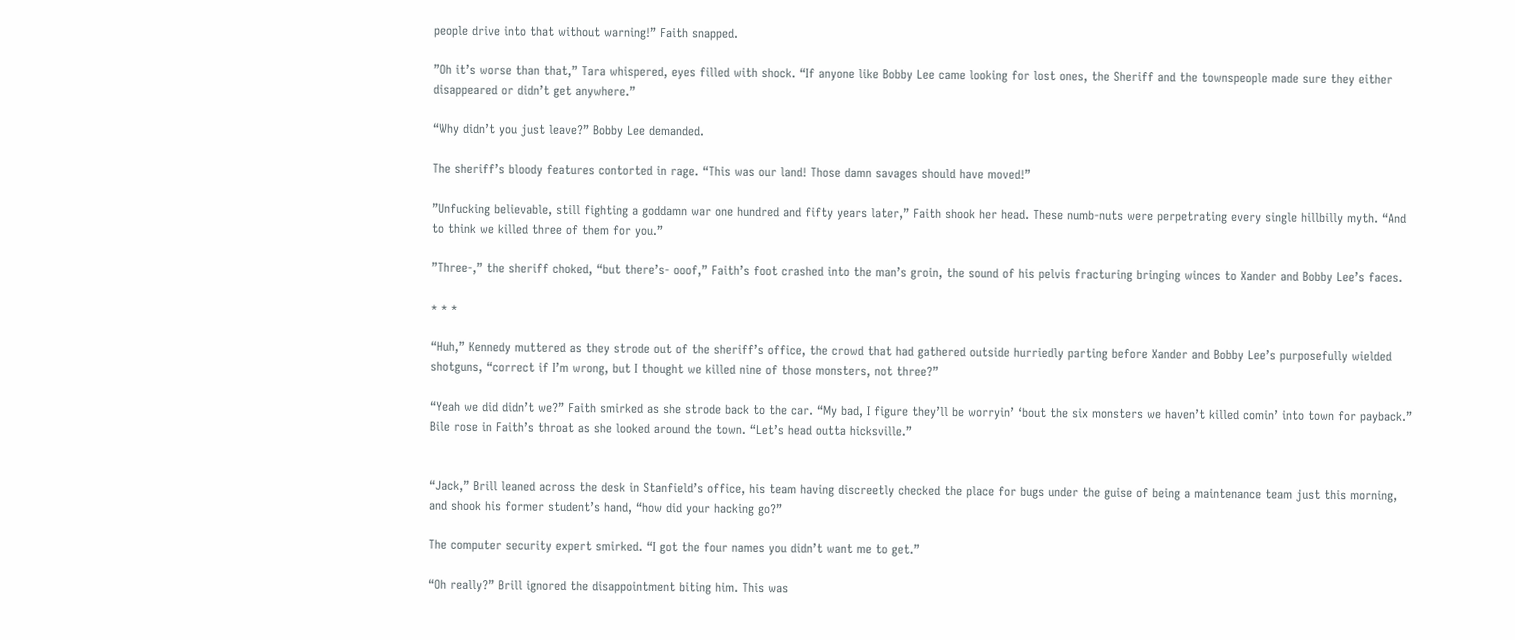people drive into that without warning!” Faith snapped.

”Oh it’s worse than that,” Tara whispered, eyes filled with shock. “If anyone like Bobby Lee came looking for lost ones, the Sheriff and the townspeople made sure they either disappeared or didn’t get anywhere.”

“Why didn’t you just leave?” Bobby Lee demanded.

The sheriff’s bloody features contorted in rage. “This was our land! Those damn savages should have moved!”

”Unfucking believable, still fighting a goddamn war one hundred and fifty years later,” Faith shook her head. These numb-nuts were perpetrating every single hillbilly myth. “And to think we killed three of them for you.”

”Three-,” the sheriff choked, “but there’s- ooof,” Faith’s foot crashed into the man’s groin, the sound of his pelvis fracturing bringing winces to Xander and Bobby Lee’s faces.

* * *

“Huh,” Kennedy muttered as they strode out of the sheriff’s office, the crowd that had gathered outside hurriedly parting before Xander and Bobby Lee’s purposefully wielded shotguns, “correct if I’m wrong, but I thought we killed nine of those monsters, not three?”

“Yeah we did didn’t we?” Faith smirked as she strode back to the car. “My bad, I figure they’ll be worryin’ ‘bout the six monsters we haven’t killed comin’ into town for payback.” Bile rose in Faith’s throat as she looked around the town. “Let’s head outta hicksville.”


“Jack,” Brill leaned across the desk in Stanfield’s office, his team having discreetly checked the place for bugs under the guise of being a maintenance team just this morning, and shook his former student’s hand, “how did your hacking go?”

The computer security expert smirked. “I got the four names you didn’t want me to get.”

“Oh really?” Brill ignored the disappointment biting him. This was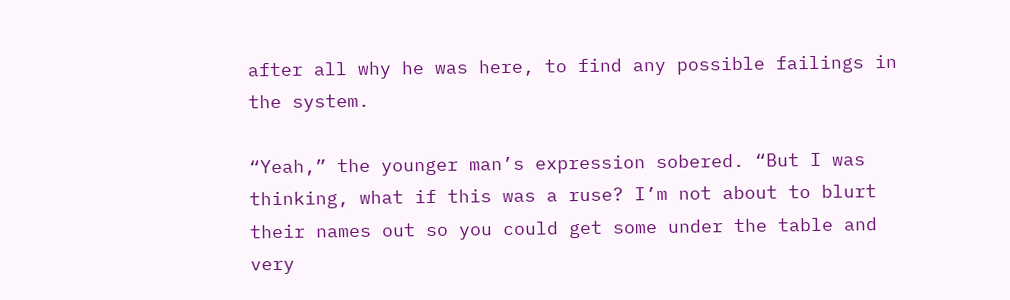after all why he was here, to find any possible failings in the system.

“Yeah,” the younger man’s expression sobered. “But I was thinking, what if this was a ruse? I’m not about to blurt their names out so you could get some under the table and very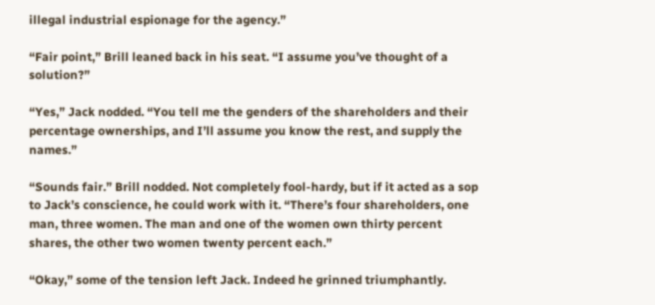illegal industrial espionage for the agency.”

“Fair point,” Brill leaned back in his seat. “I assume you’ve thought of a solution?”

“Yes,” Jack nodded. “You tell me the genders of the shareholders and their percentage ownerships, and I’ll assume you know the rest, and supply the names.”

“Sounds fair.” Brill nodded. Not completely fool-hardy, but if it acted as a sop to Jack’s conscience, he could work with it. “There’s four shareholders, one man, three women. The man and one of the women own thirty percent shares, the other two women twenty percent each.”

“Okay,” some of the tension left Jack. Indeed he grinned triumphantly.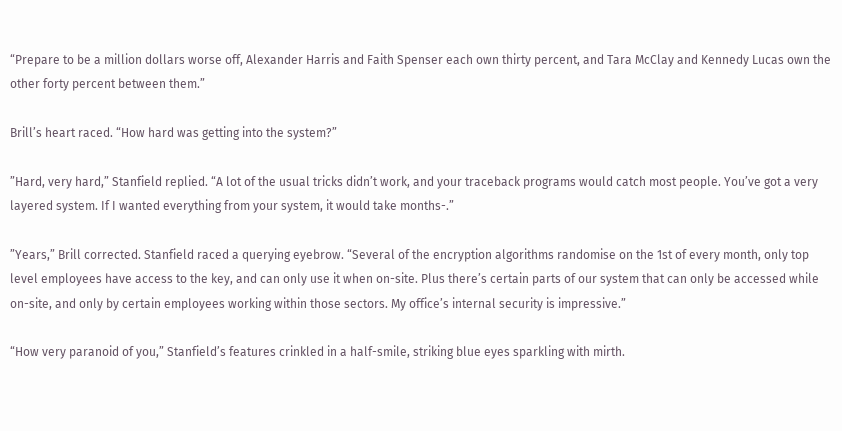“Prepare to be a million dollars worse off, Alexander Harris and Faith Spenser each own thirty percent, and Tara McClay and Kennedy Lucas own the other forty percent between them.”

Brill’s heart raced. “How hard was getting into the system?”

”Hard, very hard,” Stanfield replied. “A lot of the usual tricks didn’t work, and your traceback programs would catch most people. You’ve got a very layered system. If I wanted everything from your system, it would take months-.”

”Years,” Brill corrected. Stanfield raced a querying eyebrow. “Several of the encryption algorithms randomise on the 1st of every month, only top level employees have access to the key, and can only use it when on-site. Plus there’s certain parts of our system that can only be accessed while on-site, and only by certain employees working within those sectors. My office’s internal security is impressive.”

“How very paranoid of you,” Stanfield’s features crinkled in a half-smile, striking blue eyes sparkling with mirth.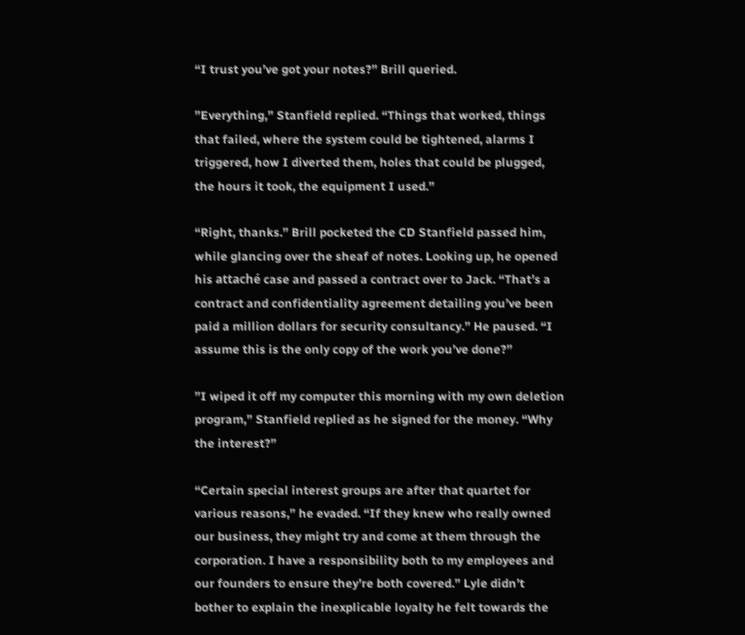“I trust you’ve got your notes?” Brill queried.

”Everything,” Stanfield replied. “Things that worked, things that failed, where the system could be tightened, alarms I triggered, how I diverted them, holes that could be plugged, the hours it took, the equipment I used.”

“Right, thanks.” Brill pocketed the CD Stanfield passed him, while glancing over the sheaf of notes. Looking up, he opened his attaché case and passed a contract over to Jack. “That’s a contract and confidentiality agreement detailing you’ve been paid a million dollars for security consultancy.” He paused. “I assume this is the only copy of the work you’ve done?”

”I wiped it off my computer this morning with my own deletion program,” Stanfield replied as he signed for the money. “Why the interest?”

“Certain special interest groups are after that quartet for various reasons,” he evaded. “If they knew who really owned our business, they might try and come at them through the corporation. I have a responsibility both to my employees and our founders to ensure they’re both covered.” Lyle didn’t bother to explain the inexplicable loyalty he felt towards the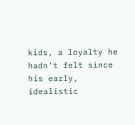kids, a loyalty he hadn’t felt since his early, idealistic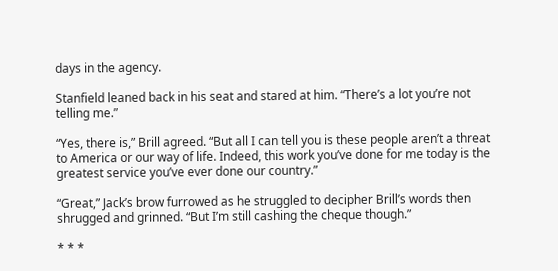days in the agency.

Stanfield leaned back in his seat and stared at him. “There’s a lot you’re not telling me.”

“Yes, there is,” Brill agreed. “But all I can tell you is these people aren’t a threat to America or our way of life. Indeed, this work you’ve done for me today is the greatest service you’ve ever done our country.”

“Great,” Jack’s brow furrowed as he struggled to decipher Brill’s words then shrugged and grinned. “But I’m still cashing the cheque though.”

* * *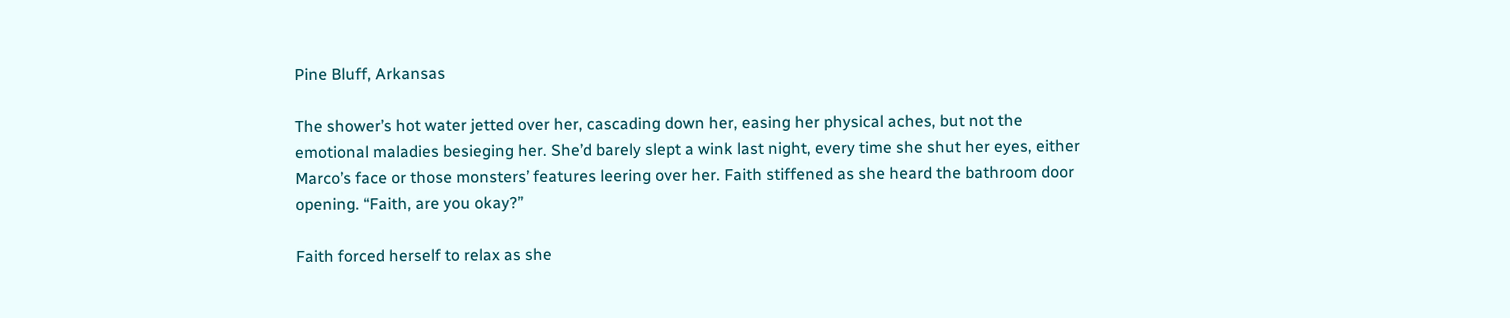Pine Bluff, Arkansas

The shower’s hot water jetted over her, cascading down her, easing her physical aches, but not the emotional maladies besieging her. She’d barely slept a wink last night, every time she shut her eyes, either Marco’s face or those monsters’ features leering over her. Faith stiffened as she heard the bathroom door opening. “Faith, are you okay?”

Faith forced herself to relax as she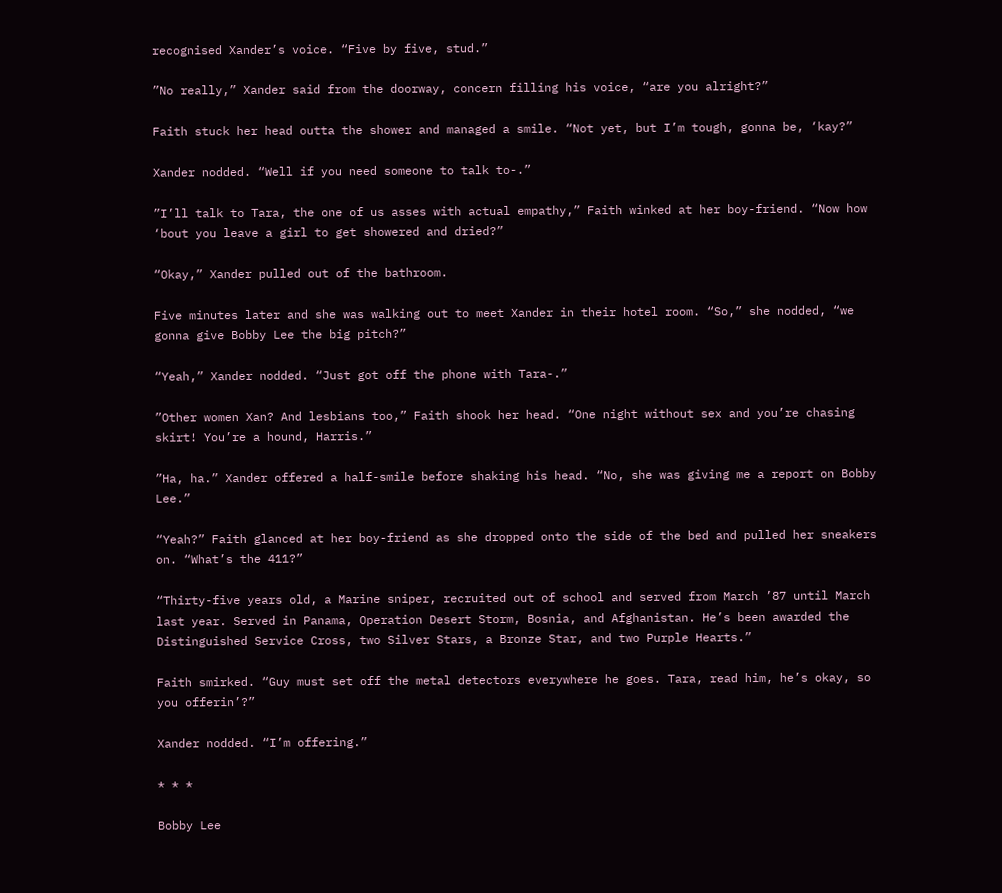recognised Xander’s voice. “Five by five, stud.”

”No really,” Xander said from the doorway, concern filling his voice, “are you alright?”

Faith stuck her head outta the shower and managed a smile. “Not yet, but I’m tough, gonna be, ‘kay?”

Xander nodded. “Well if you need someone to talk to-.”

”I’ll talk to Tara, the one of us asses with actual empathy,” Faith winked at her boy-friend. “Now how ‘bout you leave a girl to get showered and dried?”

“Okay,” Xander pulled out of the bathroom.

Five minutes later and she was walking out to meet Xander in their hotel room. “So,” she nodded, “we gonna give Bobby Lee the big pitch?”

“Yeah,” Xander nodded. “Just got off the phone with Tara-.”

”Other women Xan? And lesbians too,” Faith shook her head. “One night without sex and you’re chasing skirt! You’re a hound, Harris.”

”Ha, ha.” Xander offered a half-smile before shaking his head. “No, she was giving me a report on Bobby Lee.”

“Yeah?” Faith glanced at her boy-friend as she dropped onto the side of the bed and pulled her sneakers on. “What’s the 411?”

“Thirty-five years old, a Marine sniper, recruited out of school and served from March ’87 until March last year. Served in Panama, Operation Desert Storm, Bosnia, and Afghanistan. He’s been awarded the Distinguished Service Cross, two Silver Stars, a Bronze Star, and two Purple Hearts.”

Faith smirked. “Guy must set off the metal detectors everywhere he goes. Tara, read him, he’s okay, so you offerin’?”

Xander nodded. “I’m offering.”

* * *

Bobby Lee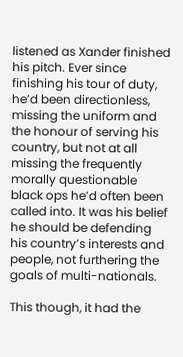listened as Xander finished his pitch. Ever since finishing his tour of duty, he’d been directionless, missing the uniform and the honour of serving his country, but not at all missing the frequently morally questionable black ops he’d often been called into. It was his belief he should be defending his country’s interests and people, not furthering the goals of multi-nationals.

This though, it had the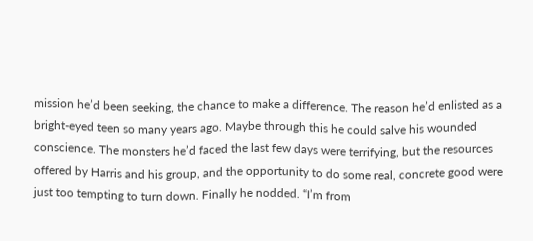mission he’d been seeking, the chance to make a difference. The reason he’d enlisted as a bright-eyed teen so many years ago. Maybe through this he could salve his wounded conscience. The monsters he’d faced the last few days were terrifying, but the resources offered by Harris and his group, and the opportunity to do some real, concrete good were just too tempting to turn down. Finally he nodded. “I’m from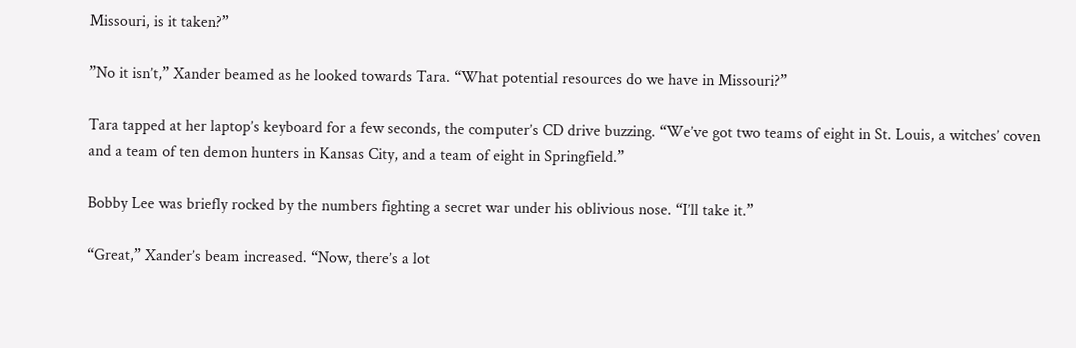Missouri, is it taken?”

”No it isn’t,” Xander beamed as he looked towards Tara. “What potential resources do we have in Missouri?”

Tara tapped at her laptop’s keyboard for a few seconds, the computer’s CD drive buzzing. “We’ve got two teams of eight in St. Louis, a witches’ coven and a team of ten demon hunters in Kansas City, and a team of eight in Springfield.”

Bobby Lee was briefly rocked by the numbers fighting a secret war under his oblivious nose. “I’ll take it.”

“Great,” Xander’s beam increased. “Now, there’s a lot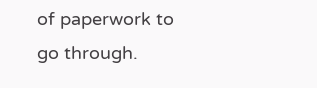of paperwork to go through.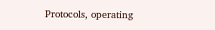Protocols, operating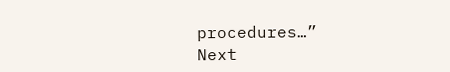procedures…”
Next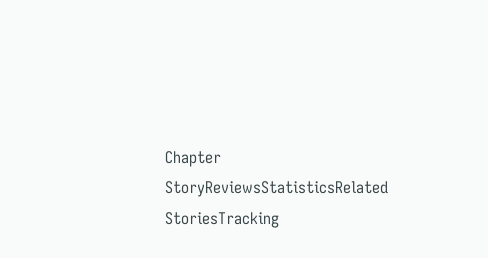Chapter
StoryReviewsStatisticsRelated StoriesTracking